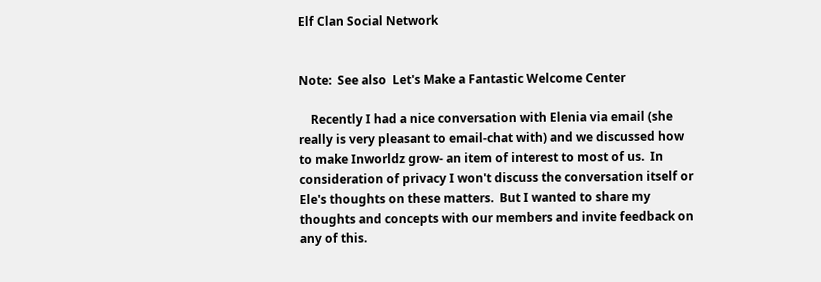Elf Clan Social Network


Note:  See also  Let's Make a Fantastic Welcome Center

    Recently I had a nice conversation with Elenia via email (she really is very pleasant to email-chat with) and we discussed how to make Inworldz grow- an item of interest to most of us.  In consideration of privacy I won't discuss the conversation itself or Ele's thoughts on these matters.  But I wanted to share my thoughts and concepts with our members and invite feedback on any of this.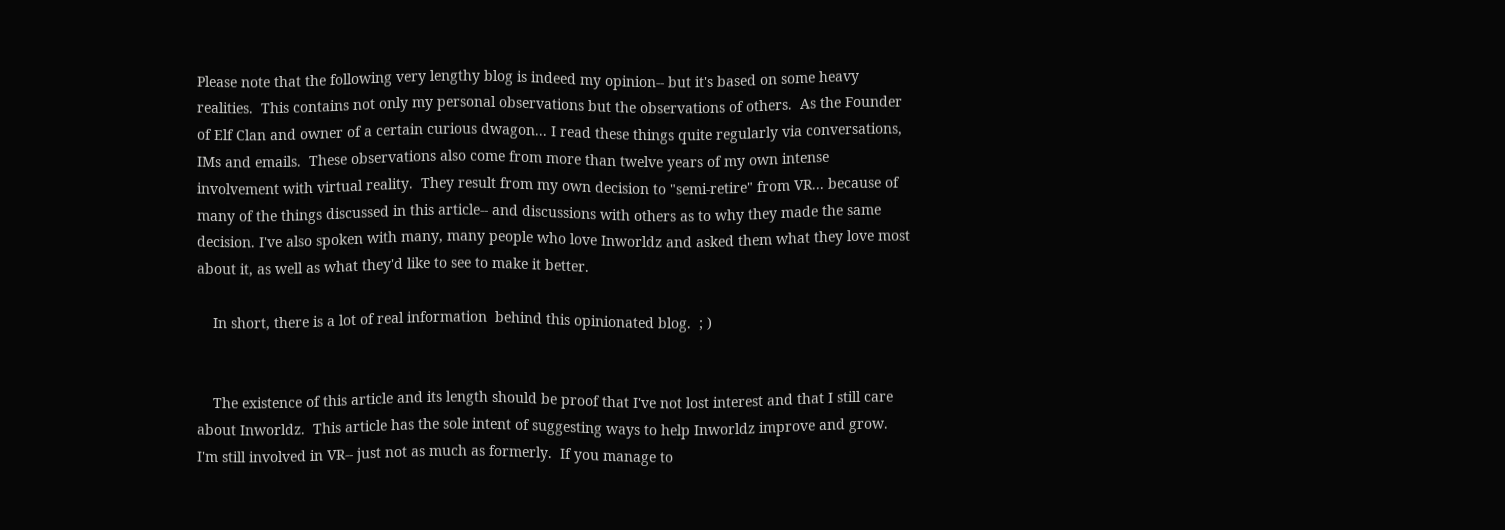Please note that the following very lengthy blog is indeed my opinion-- but it's based on some heavy realities.  This contains not only my personal observations but the observations of others.  As the Founder of Elf Clan and owner of a certain curious dwagon... I read these things quite regularly via conversations, IMs and emails.  These observations also come from more than twelve years of my own intense involvement with virtual reality.  They result from my own decision to "semi-retire" from VR... because of many of the things discussed in this article-- and discussions with others as to why they made the same decision. I've also spoken with many, many people who love Inworldz and asked them what they love most about it, as well as what they'd like to see to make it better.

    In short, there is a lot of real information  behind this opinionated blog.  ; )


    The existence of this article and its length should be proof that I've not lost interest and that I still care about Inworldz.  This article has the sole intent of suggesting ways to help Inworldz improve and grow.  I'm still involved in VR-- just not as much as formerly.  If you manage to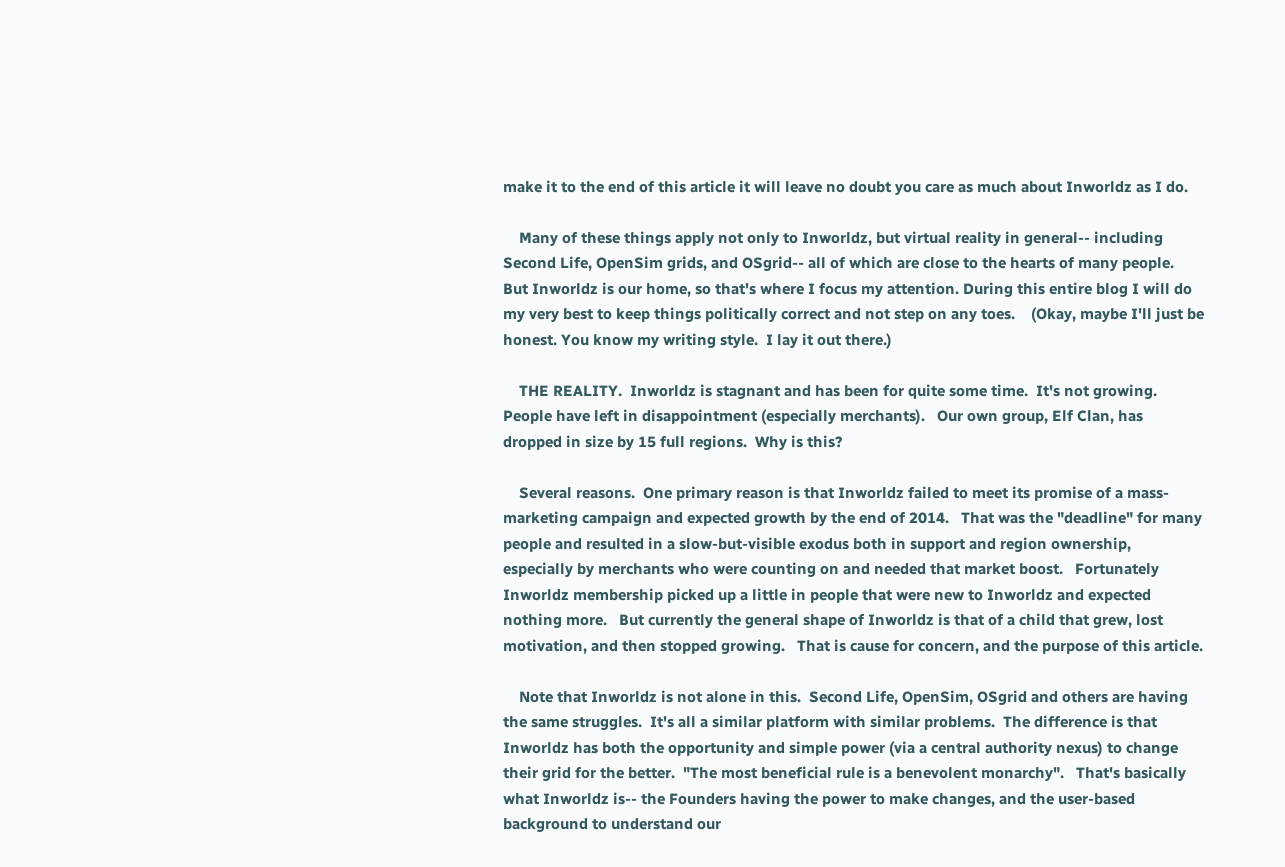make it to the end of this article it will leave no doubt you care as much about Inworldz as I do.

    Many of these things apply not only to Inworldz, but virtual reality in general-- including Second Life, OpenSim grids, and OSgrid-- all of which are close to the hearts of many people.  But Inworldz is our home, so that's where I focus my attention. During this entire blog I will do my very best to keep things politically correct and not step on any toes.    (Okay, maybe I'll just be honest. You know my writing style.  I lay it out there.)

    THE REALITY.  Inworldz is stagnant and has been for quite some time.  It's not growing.  People have left in disappointment (especially merchants).   Our own group, Elf Clan, has dropped in size by 15 full regions.  Why is this?

    Several reasons.  One primary reason is that Inworldz failed to meet its promise of a mass-marketing campaign and expected growth by the end of 2014.   That was the "deadline" for many people and resulted in a slow-but-visible exodus both in support and region ownership, especially by merchants who were counting on and needed that market boost.   Fortunately Inworldz membership picked up a little in people that were new to Inworldz and expected nothing more.   But currently the general shape of Inworldz is that of a child that grew, lost motivation, and then stopped growing.   That is cause for concern, and the purpose of this article.

    Note that Inworldz is not alone in this.  Second Life, OpenSim, OSgrid and others are having the same struggles.  It's all a similar platform with similar problems.  The difference is that Inworldz has both the opportunity and simple power (via a central authority nexus) to change their grid for the better.  "The most beneficial rule is a benevolent monarchy".   That's basically what Inworldz is-- the Founders having the power to make changes, and the user-based background to understand our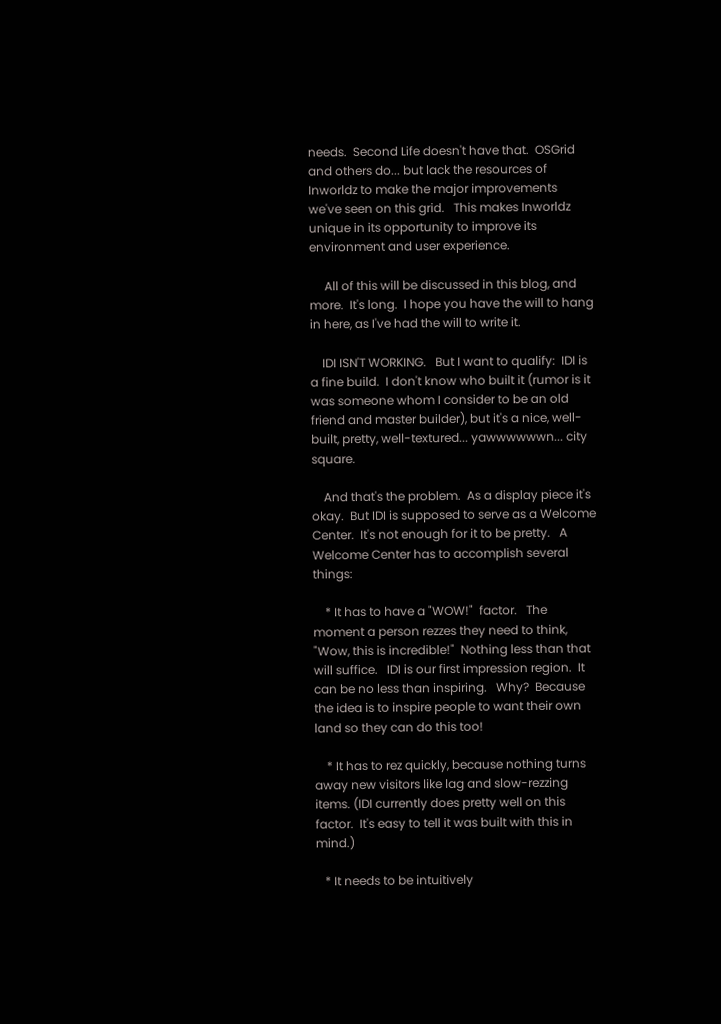needs.  Second Life doesn't have that.  OSGrid and others do... but lack the resources of Inworldz to make the major improvements we've seen on this grid.   This makes Inworldz unique in its opportunity to improve its environment and user experience.

     All of this will be discussed in this blog, and more.  It's long.  I hope you have the will to hang in here, as I've had the will to write it.

    IDI ISN'T WORKING.   But I want to qualify:  IDI is a fine build.  I don't know who built it (rumor is it was someone whom I consider to be an old friend and master builder), but it's a nice, well-built, pretty, well-textured... yawwwwwwn... city square.

    And that's the problem.  As a display piece it's okay.  But IDI is supposed to serve as a Welcome Center.  It's not enough for it to be pretty.   A Welcome Center has to accomplish several things:

    * It has to have a "WOW!"  factor.   The moment a person rezzes they need to think, "Wow, this is incredible!"  Nothing less than that will suffice.   IDI is our first impression region.  It can be no less than inspiring.   Why?  Because the idea is to inspire people to want their own land so they can do this too!

    * It has to rez quickly, because nothing turns away new visitors like lag and slow-rezzing items. (IDI currently does pretty well on this factor.  It's easy to tell it was built with this in mind.)

   * It needs to be intuitively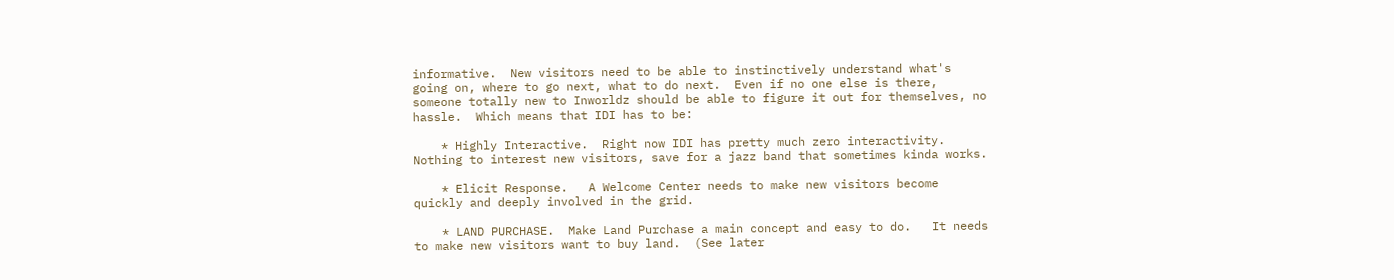informative.  New visitors need to be able to instinctively understand what's going on, where to go next, what to do next.  Even if no one else is there, someone totally new to Inworldz should be able to figure it out for themselves, no hassle.  Which means that IDI has to be:

    * Highly Interactive.  Right now IDI has pretty much zero interactivity.   Nothing to interest new visitors, save for a jazz band that sometimes kinda works.

    * Elicit Response.   A Welcome Center needs to make new visitors become quickly and deeply involved in the grid.

    * LAND PURCHASE.  Make Land Purchase a main concept and easy to do.   It needs to make new visitors want to buy land.  (See later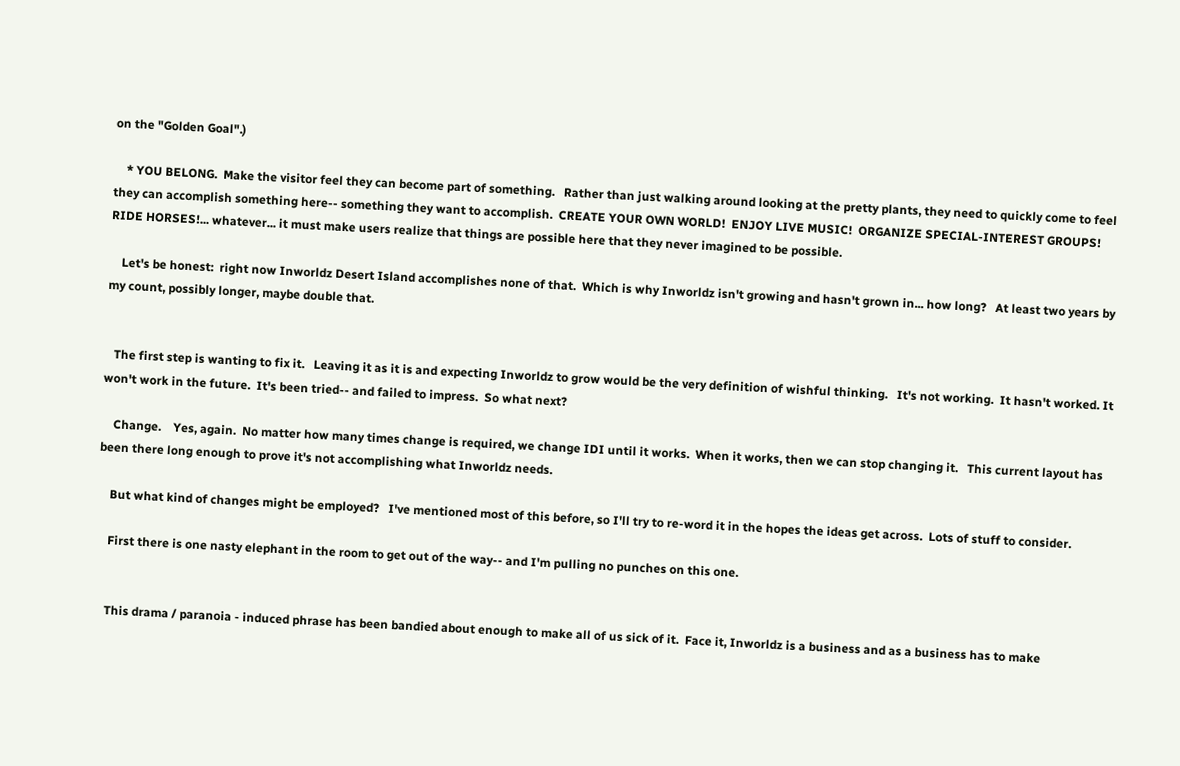on the "Golden Goal".)

    * YOU BELONG.  Make the visitor feel they can become part of something.   Rather than just walking around looking at the pretty plants, they need to quickly come to feel they can accomplish something here-- something they want to accomplish.  CREATE YOUR OWN WORLD!  ENJOY LIVE MUSIC!  ORGANIZE SPECIAL-INTEREST GROUPS!  RIDE HORSES!... whatever... it must make users realize that things are possible here that they never imagined to be possible.

    Let's be honest:  right now Inworldz Desert Island accomplishes none of that.  Which is why Inworldz isn't growing and hasn't grown in... how long?   At least two years by my count, possibly longer, maybe double that.


   The first step is wanting to fix it.   Leaving it as it is and expecting Inworldz to grow would be the very definition of wishful thinking.   It's not working.  It hasn't worked. It won't work in the future.  It's been tried-- and failed to impress.  So what next?

    Change.    Yes, again.  No matter how many times change is required, we change IDI until it works.  When it works, then we can stop changing it.   This current layout has been there long enough to prove it's not accomplishing what Inworldz needs.

    But what kind of changes might be employed?   I've mentioned most of this before, so I'll try to re-word it in the hopes the ideas get across.  Lots of stuff to consider.

    First there is one nasty elephant in the room to get out of the way-- and I'm pulling no punches on this one.


    This drama / paranoia - induced phrase has been bandied about enough to make all of us sick of it.  Face it, Inworldz is a business and as a business has to make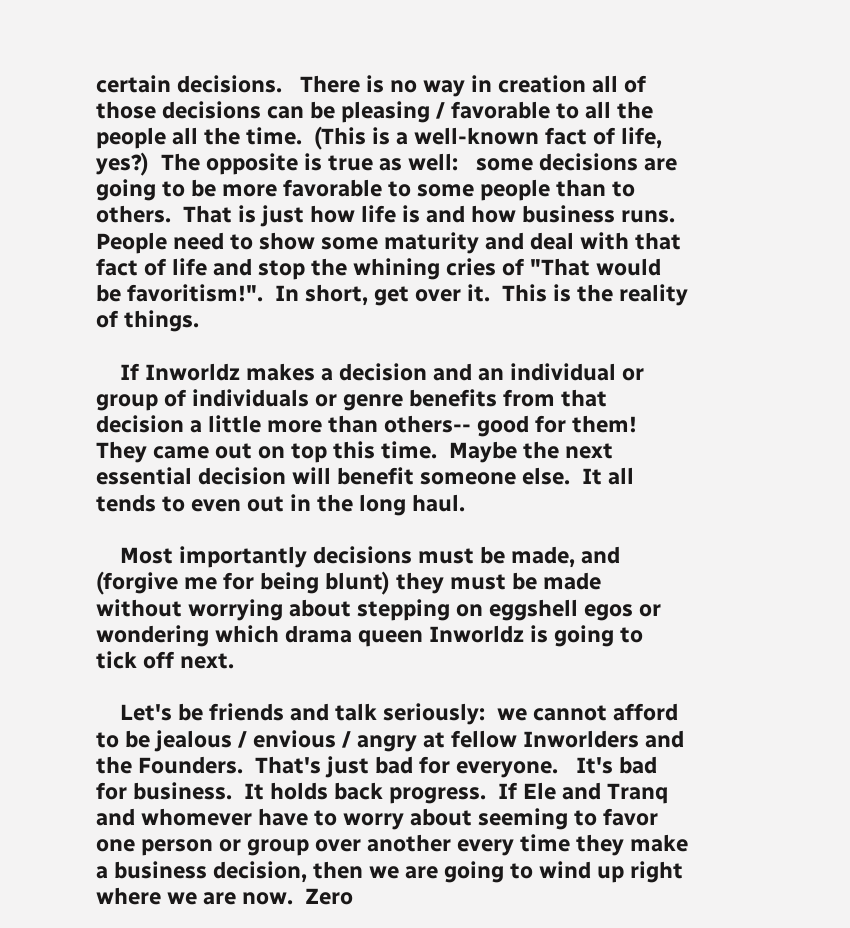certain decisions.   There is no way in creation all of those decisions can be pleasing / favorable to all the people all the time.  (This is a well-known fact of life, yes?)  The opposite is true as well:   some decisions are going to be more favorable to some people than to others.  That is just how life is and how business runs.  People need to show some maturity and deal with that fact of life and stop the whining cries of "That would be favoritism!".  In short, get over it.  This is the reality of things.

    If Inworldz makes a decision and an individual or group of individuals or genre benefits from that decision a little more than others-- good for them!  They came out on top this time.  Maybe the next essential decision will benefit someone else.  It all tends to even out in the long haul.

    Most importantly decisions must be made, and (forgive me for being blunt) they must be made without worrying about stepping on eggshell egos or wondering which drama queen Inworldz is going to tick off next.

    Let's be friends and talk seriously:  we cannot afford to be jealous / envious / angry at fellow Inworlders and the Founders.  That's just bad for everyone.   It's bad for business.  It holds back progress.  If Ele and Tranq and whomever have to worry about seeming to favor one person or group over another every time they make a business decision, then we are going to wind up right where we are now.  Zero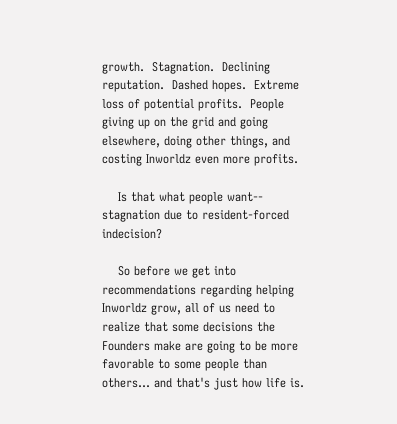growth.  Stagnation.  Declining reputation.  Dashed hopes.  Extreme loss of potential profits.  People giving up on the grid and going elsewhere, doing other things, and costing Inworldz even more profits.

    Is that what people want-- stagnation due to resident-forced indecision?

    So before we get into recommendations regarding helping Inworldz grow, all of us need to realize that some decisions the Founders make are going to be more favorable to some people than others... and that's just how life is.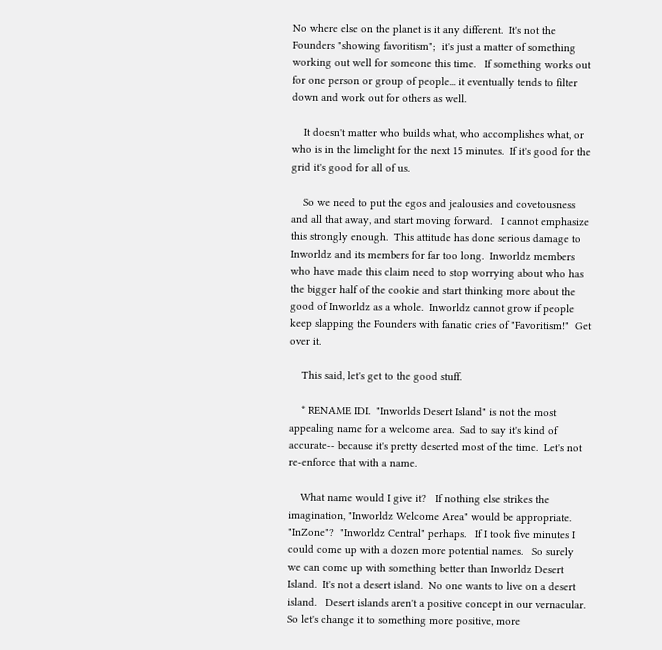No where else on the planet is it any different.  It's not the Founders "showing favoritism";  it's just a matter of something working out well for someone this time.   If something works out for one person or group of people... it eventually tends to filter down and work out for others as well.

    It doesn't matter who builds what, who accomplishes what, or who is in the limelight for the next 15 minutes.  If it's good for the grid it's good for all of us.

    So we need to put the egos and jealousies and covetousness and all that away, and start moving forward.   I cannot emphasize this strongly enough.  This attitude has done serious damage to Inworldz and its members for far too long.  Inworldz members who have made this claim need to stop worrying about who has the bigger half of the cookie and start thinking more about the good of Inworldz as a whole.  Inworldz cannot grow if people keep slapping the Founders with fanatic cries of "Favoritism!"  Get over it.

    This said, let's get to the good stuff.

    * RENAME IDI.  "Inworlds Desert Island" is not the most appealing name for a welcome area.  Sad to say it's kind of accurate-- because it's pretty deserted most of the time.  Let's not re-enforce that with a name.

    What name would I give it?   If nothing else strikes the imagination, "Inworldz Welcome Area" would be appropriate. "InZone"?  "Inworldz Central" perhaps.   If I took five minutes I could come up with a dozen more potential names.   So surely we can come up with something better than Inworldz Desert Island.  It's not a desert island.  No one wants to live on a desert island.   Desert islands aren't a positive concept in our vernacular.  So let's change it to something more positive, more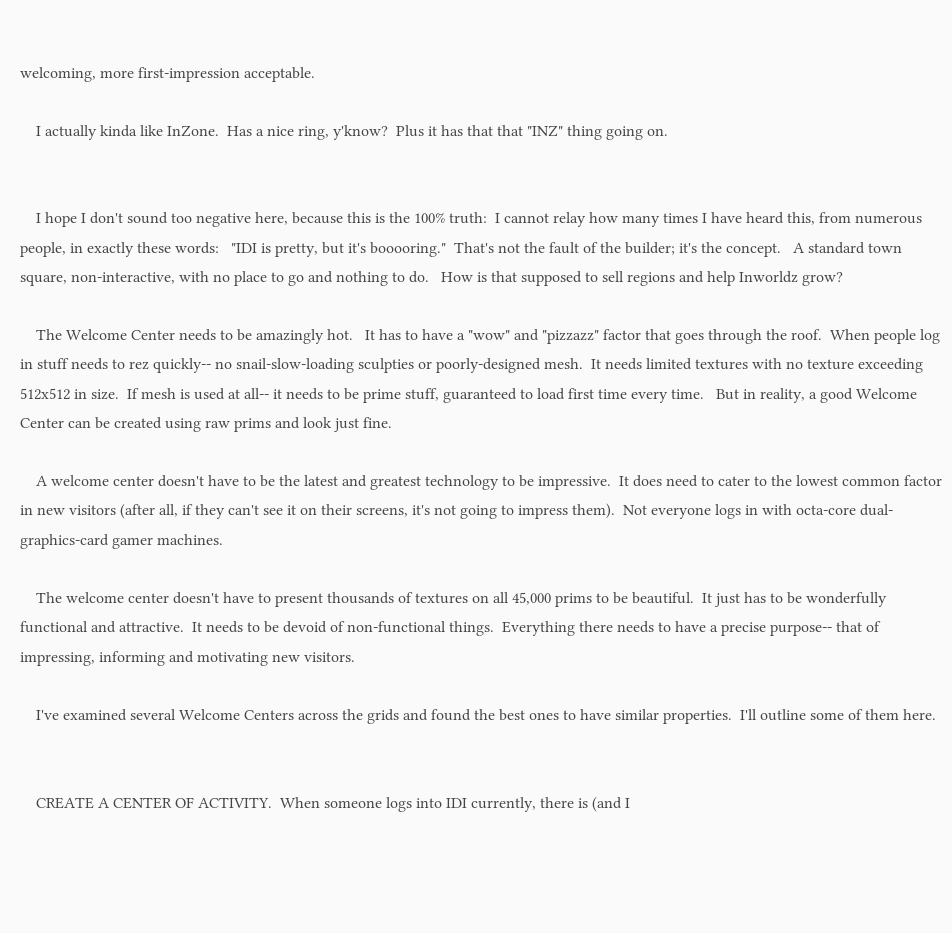welcoming, more first-impression acceptable.

    I actually kinda like InZone.  Has a nice ring, y'know?  Plus it has that that "INZ" thing going on.


    I hope I don't sound too negative here, because this is the 100% truth:  I cannot relay how many times I have heard this, from numerous people, in exactly these words:   "IDI is pretty, but it's booooring."  That's not the fault of the builder; it's the concept.   A standard town square, non-interactive, with no place to go and nothing to do.   How is that supposed to sell regions and help Inworldz grow?

    The Welcome Center needs to be amazingly hot.   It has to have a "wow" and "pizzazz" factor that goes through the roof.  When people log in stuff needs to rez quickly-- no snail-slow-loading sculpties or poorly-designed mesh.  It needs limited textures with no texture exceeding 512x512 in size.  If mesh is used at all-- it needs to be prime stuff, guaranteed to load first time every time.   But in reality, a good Welcome Center can be created using raw prims and look just fine.

    A welcome center doesn't have to be the latest and greatest technology to be impressive.  It does need to cater to the lowest common factor in new visitors (after all, if they can't see it on their screens, it's not going to impress them).  Not everyone logs in with octa-core dual-graphics-card gamer machines.

    The welcome center doesn't have to present thousands of textures on all 45,000 prims to be beautiful.  It just has to be wonderfully functional and attractive.  It needs to be devoid of non-functional things.  Everything there needs to have a precise purpose-- that of impressing, informing and motivating new visitors.

    I've examined several Welcome Centers across the grids and found the best ones to have similar properties.  I'll outline some of them here.


    CREATE A CENTER OF ACTIVITY.  When someone logs into IDI currently, there is (and I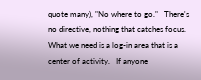quote many), "No where to go."   There's no directive, nothing that catches focus.  What we need is a log-in area that is a center of activity.   If anyone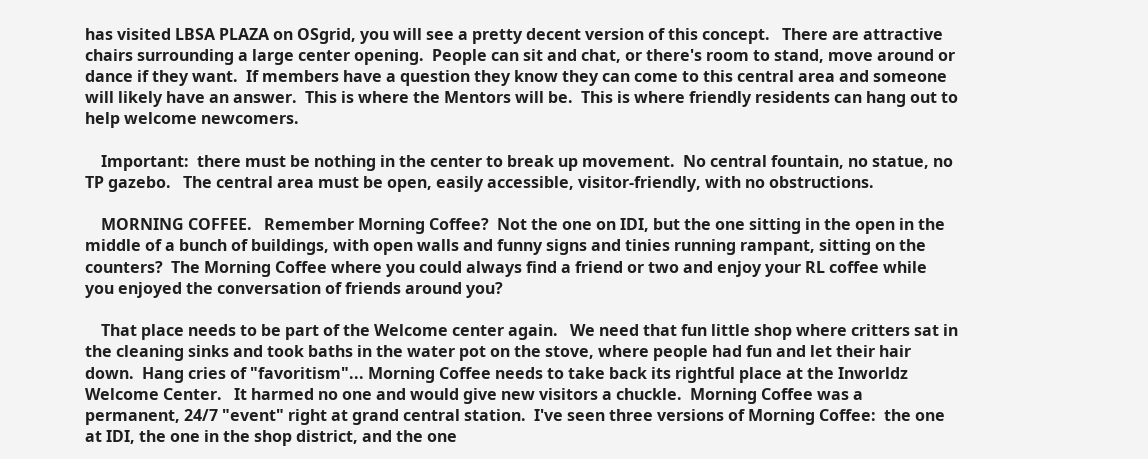has visited LBSA PLAZA on OSgrid, you will see a pretty decent version of this concept.   There are attractive chairs surrounding a large center opening.  People can sit and chat, or there's room to stand, move around or dance if they want.  If members have a question they know they can come to this central area and someone will likely have an answer.  This is where the Mentors will be.  This is where friendly residents can hang out to help welcome newcomers.

    Important:  there must be nothing in the center to break up movement.  No central fountain, no statue, no TP gazebo.   The central area must be open, easily accessible, visitor-friendly, with no obstructions.

    MORNING COFFEE.   Remember Morning Coffee?  Not the one on IDI, but the one sitting in the open in the middle of a bunch of buildings, with open walls and funny signs and tinies running rampant, sitting on the counters?  The Morning Coffee where you could always find a friend or two and enjoy your RL coffee while you enjoyed the conversation of friends around you?

    That place needs to be part of the Welcome center again.   We need that fun little shop where critters sat in the cleaning sinks and took baths in the water pot on the stove, where people had fun and let their hair down.  Hang cries of "favoritism"... Morning Coffee needs to take back its rightful place at the Inworldz Welcome Center.   It harmed no one and would give new visitors a chuckle.  Morning Coffee was a permanent, 24/7 "event" right at grand central station.  I've seen three versions of Morning Coffee:  the one at IDI, the one in the shop district, and the one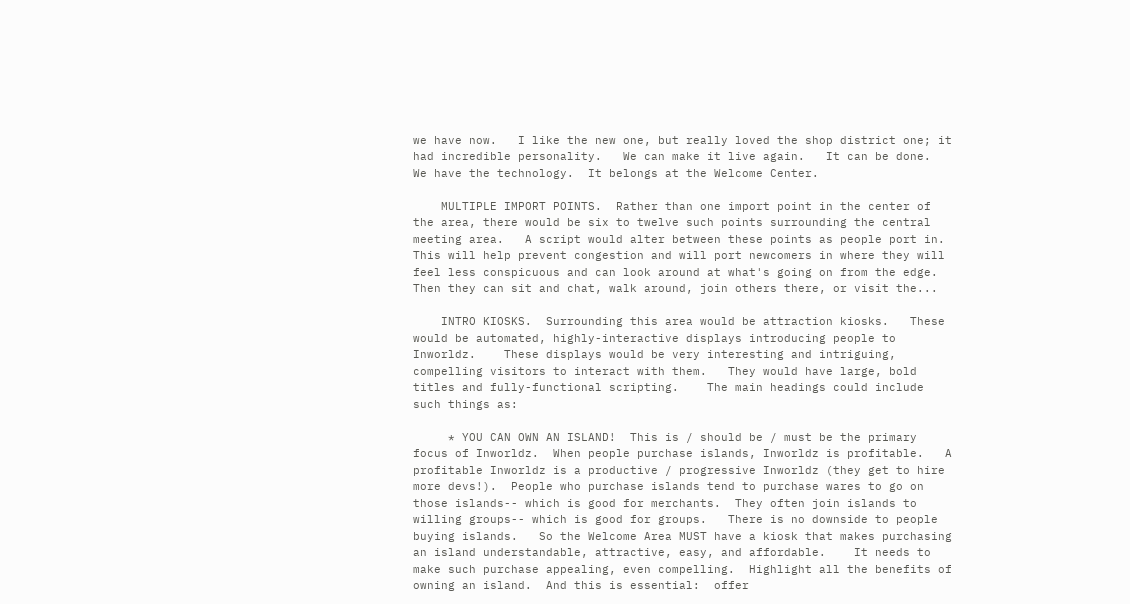we have now.   I like the new one, but really loved the shop district one; it had incredible personality.   We can make it live again.   It can be done.  We have the technology.  It belongs at the Welcome Center.

    MULTIPLE IMPORT POINTS.  Rather than one import point in the center of the area, there would be six to twelve such points surrounding the central meeting area.   A script would alter between these points as people port in.  This will help prevent congestion and will port newcomers in where they will feel less conspicuous and can look around at what's going on from the edge.  Then they can sit and chat, walk around, join others there, or visit the...

    INTRO KIOSKS.  Surrounding this area would be attraction kiosks.   These would be automated, highly-interactive displays introducing people to Inworldz.    These displays would be very interesting and intriguing, compelling visitors to interact with them.   They would have large, bold titles and fully-functional scripting.    The main headings could include such things as:

     * YOU CAN OWN AN ISLAND!  This is / should be / must be the primary focus of Inworldz.  When people purchase islands, Inworldz is profitable.   A profitable Inworldz is a productive / progressive Inworldz (they get to hire more devs!).  People who purchase islands tend to purchase wares to go on those islands-- which is good for merchants.  They often join islands to willing groups-- which is good for groups.   There is no downside to people buying islands.   So the Welcome Area MUST have a kiosk that makes purchasing an island understandable, attractive, easy, and affordable.    It needs to make such purchase appealing, even compelling.  Highlight all the benefits of owning an island.  And this is essential:  offer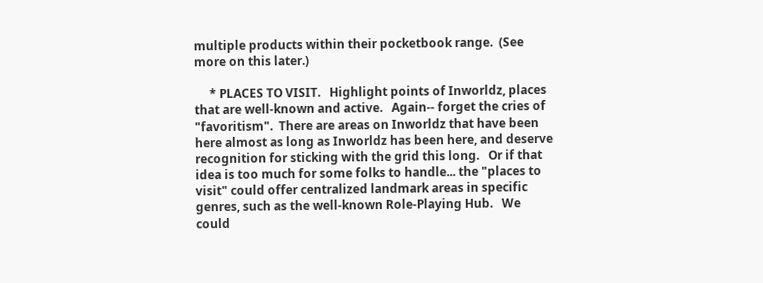multiple products within their pocketbook range.  (See more on this later.)

     * PLACES TO VISIT.   Highlight points of Inworldz, places that are well-known and active.   Again-- forget the cries of "favoritism".  There are areas on Inworldz that have been here almost as long as Inworldz has been here, and deserve recognition for sticking with the grid this long.   Or if that idea is too much for some folks to handle... the "places to visit" could offer centralized landmark areas in specific genres, such as the well-known Role-Playing Hub.   We could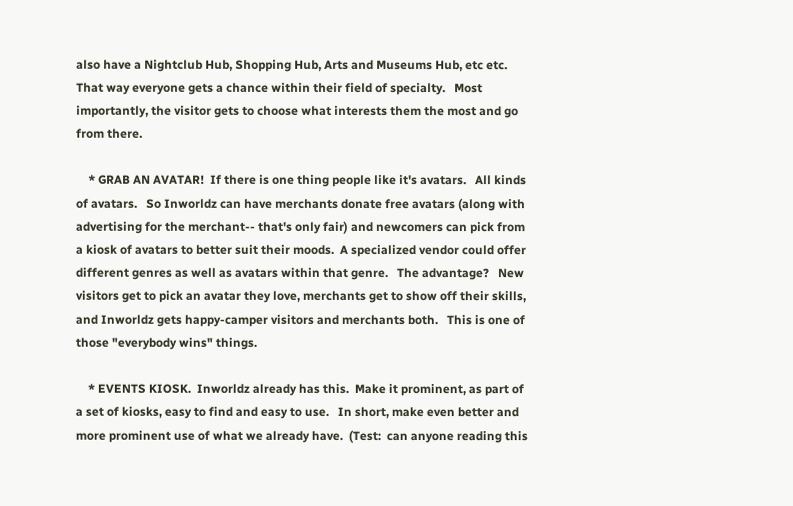also have a Nightclub Hub, Shopping Hub, Arts and Museums Hub, etc etc.  That way everyone gets a chance within their field of specialty.   Most importantly, the visitor gets to choose what interests them the most and go from there.

    * GRAB AN AVATAR!  If there is one thing people like it's avatars.   All kinds of avatars.   So Inworldz can have merchants donate free avatars (along with advertising for the merchant-- that's only fair) and newcomers can pick from a kiosk of avatars to better suit their moods.  A specialized vendor could offer different genres as well as avatars within that genre.   The advantage?   New visitors get to pick an avatar they love, merchants get to show off their skills, and Inworldz gets happy-camper visitors and merchants both.   This is one of those "everybody wins" things.

    * EVENTS KIOSK.  Inworldz already has this.  Make it prominent, as part of a set of kiosks, easy to find and easy to use.   In short, make even better and more prominent use of what we already have.  (Test:  can anyone reading this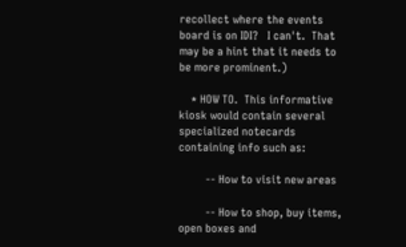recollect where the events board is on IDI?   I can't.  That may be a hint that it needs to be more prominent.)

    * HOW TO.  This informative kiosk would contain several specialized notecards containing info such as:

         -- How to visit new areas

         -- How to shop, buy items, open boxes and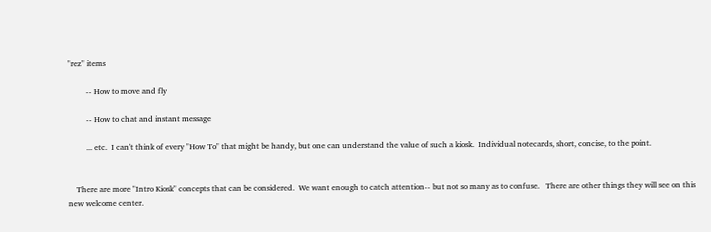"rez" items

         -- How to move and fly

         -- How to chat and instant message

         ... etc.  I can't think of every "How To" that might be handy, but one can understand the value of such a kiosk.  Individual notecards, short, concise, to the point.


    There are more "Intro Kiosk" concepts that can be considered.  We want enough to catch attention-- but not so many as to confuse.   There are other things they will see on this new welcome center.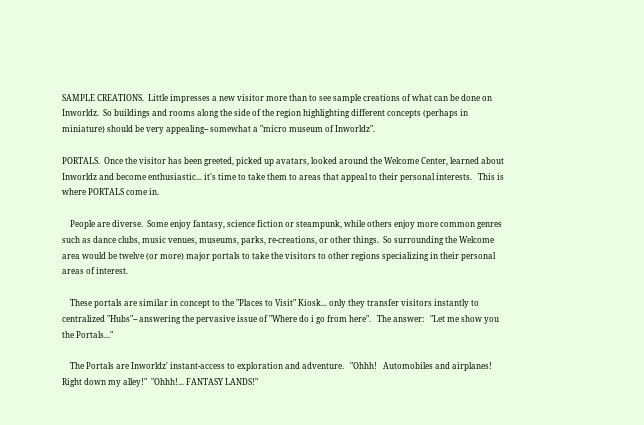SAMPLE CREATIONS.  Little impresses a new visitor more than to see sample creations of what can be done on Inworldz.  So buildings and rooms along the side of the region highlighting different concepts (perhaps in miniature) should be very appealing-- somewhat a "micro museum of Inworldz".

PORTALS.  Once the visitor has been greeted, picked up avatars, looked around the Welcome Center, learned about Inworldz and become enthusiastic... it's time to take them to areas that appeal to their personal interests.   This is where PORTALS come in.

    People are diverse.  Some enjoy fantasy, science fiction or steampunk, while others enjoy more common genres such as dance clubs, music venues, museums, parks, re-creations, or other things.  So surrounding the Welcome area would be twelve (or more) major portals to take the visitors to other regions specializing in their personal areas of interest.

    These portals are similar in concept to the "Places to Visit" Kiosk... only they transfer visitors instantly to centralized "Hubs"-- answering the pervasive issue of "Where do i go from here".   The answer:   "Let me show you the Portals..."

    The Portals are Inworldz' instant-access to exploration and adventure.   "Ohhh!   Automobiles and airplanes!  Right down my alley!"  "Ohhh!... FANTASY LANDS!"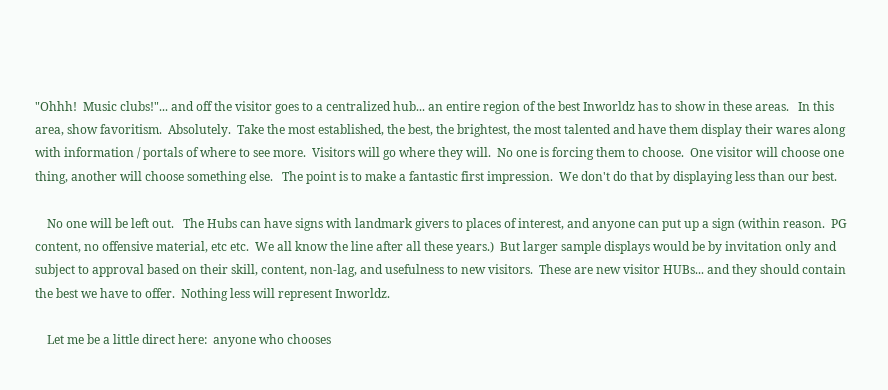"Ohhh!  Music clubs!"... and off the visitor goes to a centralized hub... an entire region of the best Inworldz has to show in these areas.   In this area, show favoritism.  Absolutely.  Take the most established, the best, the brightest, the most talented and have them display their wares along with information / portals of where to see more.  Visitors will go where they will.  No one is forcing them to choose.  One visitor will choose one thing, another will choose something else.   The point is to make a fantastic first impression.  We don't do that by displaying less than our best.

    No one will be left out.   The Hubs can have signs with landmark givers to places of interest, and anyone can put up a sign (within reason.  PG content, no offensive material, etc etc.  We all know the line after all these years.)  But larger sample displays would be by invitation only and subject to approval based on their skill, content, non-lag, and usefulness to new visitors.  These are new visitor HUBs... and they should contain the best we have to offer.  Nothing less will represent Inworldz.

    Let me be a little direct here:  anyone who chooses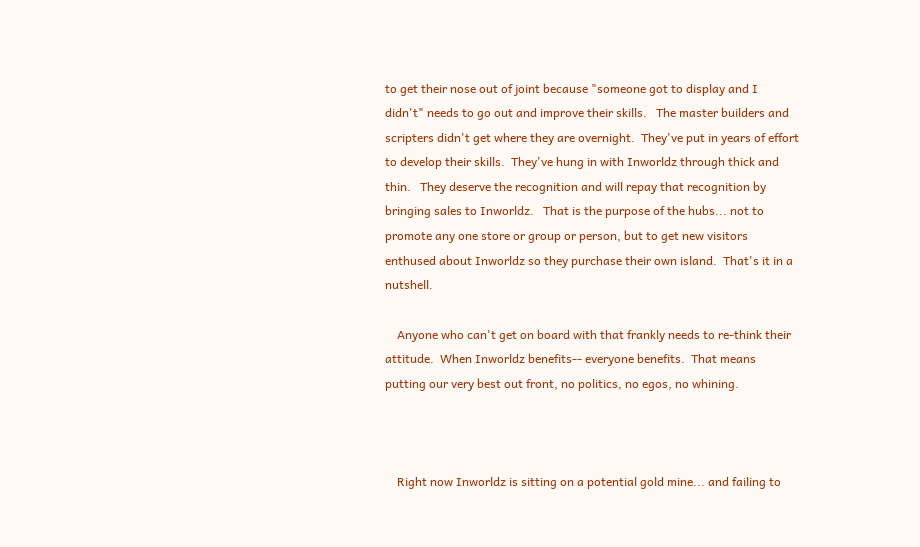to get their nose out of joint because "someone got to display and I didn't" needs to go out and improve their skills.   The master builders and scripters didn't get where they are overnight.  They've put in years of effort to develop their skills.  They've hung in with Inworldz through thick and thin.   They deserve the recognition and will repay that recognition by bringing sales to Inworldz.   That is the purpose of the hubs... not to promote any one store or group or person, but to get new visitors enthused about Inworldz so they purchase their own island.  That's it in a nutshell.

    Anyone who can't get on board with that frankly needs to re-think their attitude.  When Inworldz benefits-- everyone benefits.  That means putting our very best out front, no politics, no egos, no whining.



    Right now Inworldz is sitting on a potential gold mine... and failing to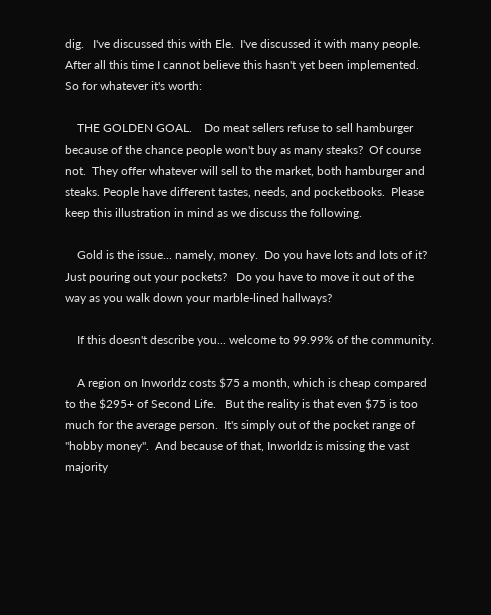dig.   I've discussed this with Ele.  I've discussed it with many people.   After all this time I cannot believe this hasn't yet been implemented.   So for whatever it's worth:

    THE GOLDEN GOAL.    Do meat sellers refuse to sell hamburger because of the chance people won't buy as many steaks?  Of course not.  They offer whatever will sell to the market, both hamburger and steaks. People have different tastes, needs, and pocketbooks.  Please keep this illustration in mind as we discuss the following.

    Gold is the issue... namely, money.  Do you have lots and lots of it?  Just pouring out your pockets?   Do you have to move it out of the way as you walk down your marble-lined hallways?

    If this doesn't describe you... welcome to 99.99% of the community.

    A region on Inworldz costs $75 a month, which is cheap compared to the $295+ of Second Life.   But the reality is that even $75 is too much for the average person.  It's simply out of the pocket range of "hobby money".  And because of that, Inworldz is missing the vast majority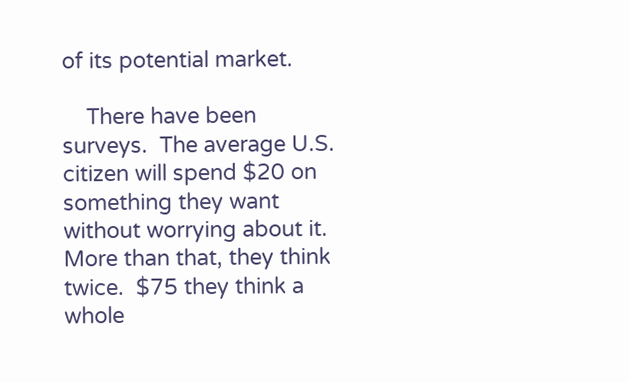of its potential market.

    There have been surveys.  The average U.S. citizen will spend $20 on something they want without worrying about it.   More than that, they think twice.  $75 they think a whole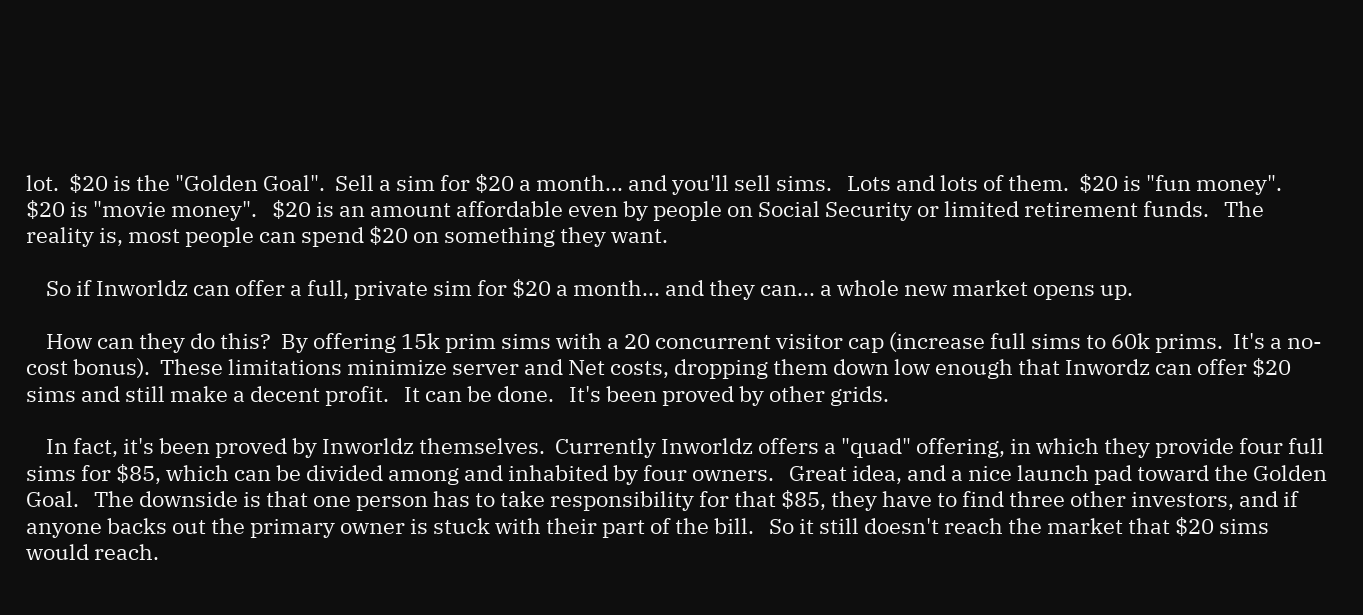lot.  $20 is the "Golden Goal".  Sell a sim for $20 a month... and you'll sell sims.   Lots and lots of them.  $20 is "fun money".  $20 is "movie money".   $20 is an amount affordable even by people on Social Security or limited retirement funds.   The reality is, most people can spend $20 on something they want.

    So if Inworldz can offer a full, private sim for $20 a month... and they can... a whole new market opens up.

    How can they do this?  By offering 15k prim sims with a 20 concurrent visitor cap (increase full sims to 60k prims.  It's a no-cost bonus).  These limitations minimize server and Net costs, dropping them down low enough that Inwordz can offer $20 sims and still make a decent profit.   It can be done.   It's been proved by other grids.

    In fact, it's been proved by Inworldz themselves.  Currently Inworldz offers a "quad" offering, in which they provide four full sims for $85, which can be divided among and inhabited by four owners.   Great idea, and a nice launch pad toward the Golden Goal.   The downside is that one person has to take responsibility for that $85, they have to find three other investors, and if anyone backs out the primary owner is stuck with their part of the bill.   So it still doesn't reach the market that $20 sims would reach.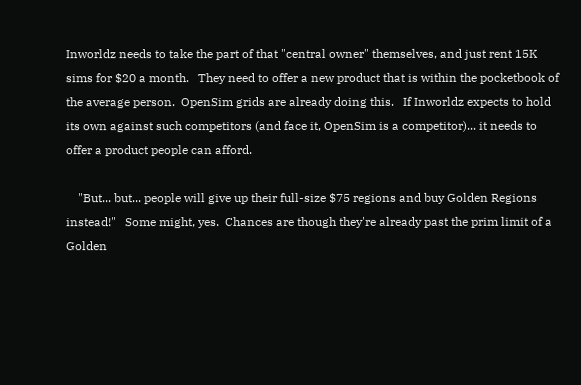Inworldz needs to take the part of that "central owner" themselves, and just rent 15K sims for $20 a month.   They need to offer a new product that is within the pocketbook of the average person.  OpenSim grids are already doing this.   If Inworldz expects to hold its own against such competitors (and face it, OpenSim is a competitor)... it needs to offer a product people can afford.

    "But... but... people will give up their full-size $75 regions and buy Golden Regions instead!"   Some might, yes.  Chances are though they're already past the prim limit of a Golden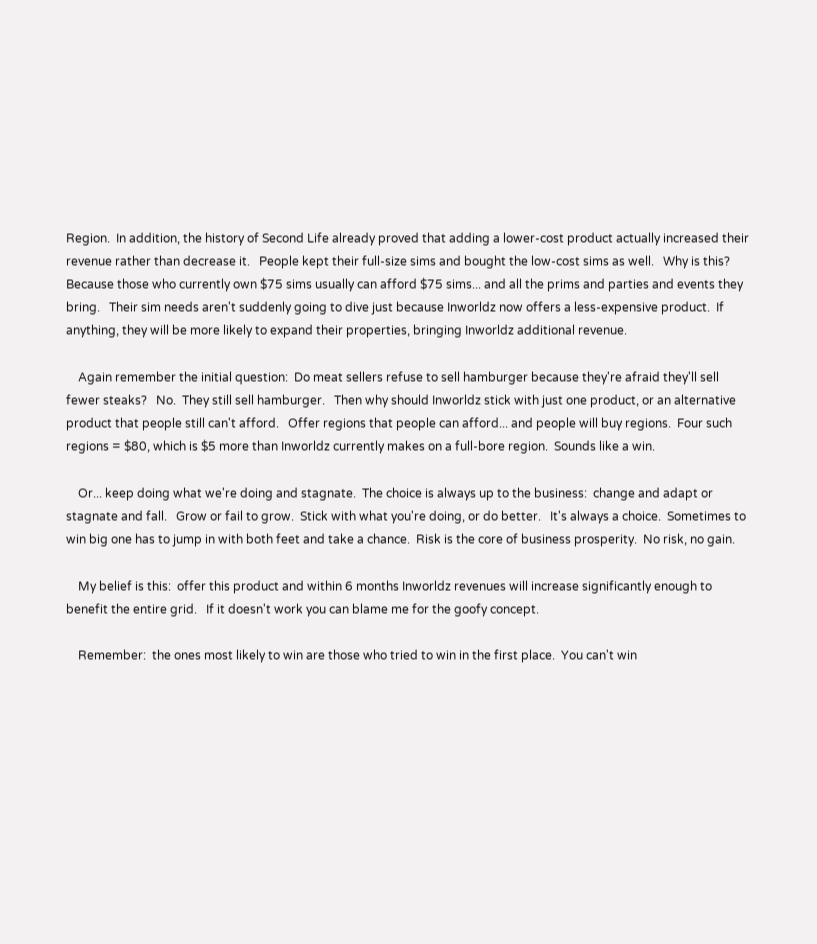Region.  In addition, the history of Second Life already proved that adding a lower-cost product actually increased their revenue rather than decrease it.   People kept their full-size sims and bought the low-cost sims as well.   Why is this?  Because those who currently own $75 sims usually can afford $75 sims... and all the prims and parties and events they bring.   Their sim needs aren't suddenly going to dive just because Inworldz now offers a less-expensive product.  If anything, they will be more likely to expand their properties, bringing Inworldz additional revenue.

    Again remember the initial question:  Do meat sellers refuse to sell hamburger because they're afraid they'll sell fewer steaks?   No.  They still sell hamburger.   Then why should Inworldz stick with just one product, or an alternative product that people still can't afford.   Offer regions that people can afford... and people will buy regions.  Four such regions = $80, which is $5 more than Inworldz currently makes on a full-bore region.  Sounds like a win.

    Or... keep doing what we're doing and stagnate.  The choice is always up to the business:  change and adapt or stagnate and fall.   Grow or fail to grow.  Stick with what you're doing, or do better.   It's always a choice.  Sometimes to win big one has to jump in with both feet and take a chance.  Risk is the core of business prosperity.  No risk, no gain.

    My belief is this:  offer this product and within 6 months Inworldz revenues will increase significantly enough to benefit the entire grid.   If it doesn't work you can blame me for the goofy concept.

    Remember:  the ones most likely to win are those who tried to win in the first place.  You can't win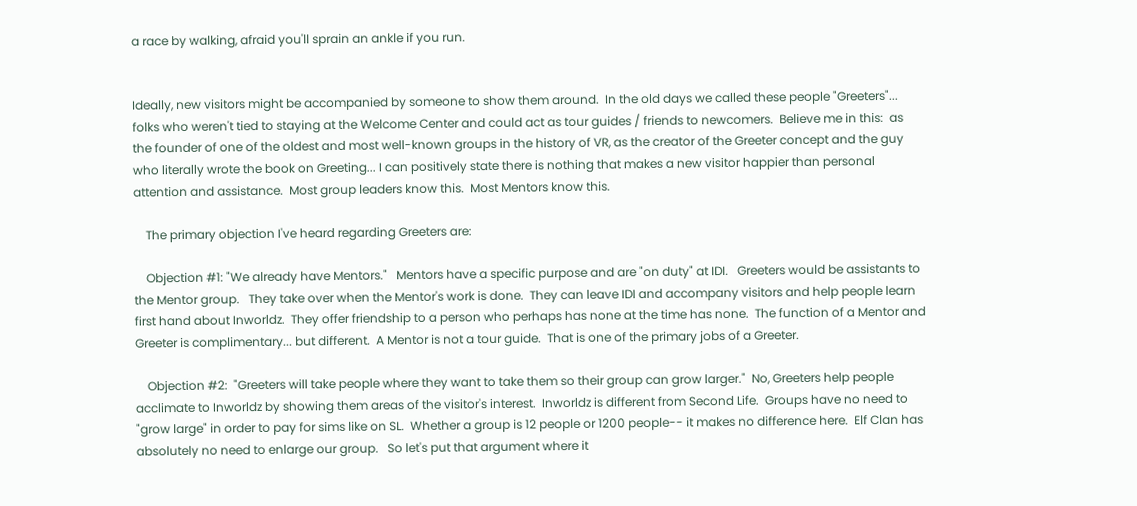a race by walking, afraid you'll sprain an ankle if you run.


Ideally, new visitors might be accompanied by someone to show them around.  In the old days we called these people "Greeters"... folks who weren't tied to staying at the Welcome Center and could act as tour guides / friends to newcomers.  Believe me in this:  as the founder of one of the oldest and most well-known groups in the history of VR, as the creator of the Greeter concept and the guy who literally wrote the book on Greeting... I can positively state there is nothing that makes a new visitor happier than personal attention and assistance.  Most group leaders know this.  Most Mentors know this.

    The primary objection I've heard regarding Greeters are:

    Objection #1: "We already have Mentors."   Mentors have a specific purpose and are "on duty" at IDI.   Greeters would be assistants to the Mentor group.   They take over when the Mentor's work is done.  They can leave IDI and accompany visitors and help people learn first hand about Inworldz.  They offer friendship to a person who perhaps has none at the time has none.  The function of a Mentor and Greeter is complimentary... but different.  A Mentor is not a tour guide.  That is one of the primary jobs of a Greeter.

    Objection #2:  "Greeters will take people where they want to take them so their group can grow larger."  No, Greeters help people acclimate to Inworldz by showing them areas of the visitor's interest.  Inworldz is different from Second Life.  Groups have no need to "grow large" in order to pay for sims like on SL.  Whether a group is 12 people or 1200 people-- it makes no difference here.  Elf Clan has absolutely no need to enlarge our group.   So let's put that argument where it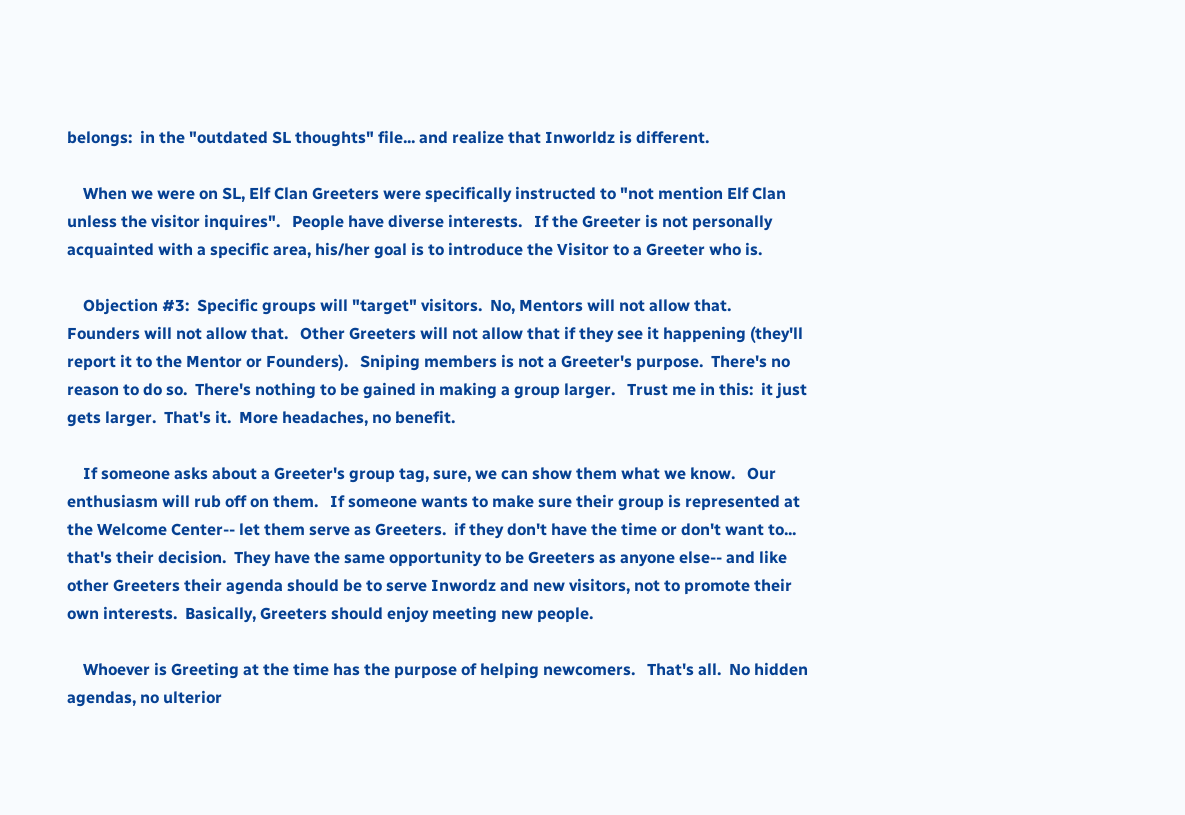belongs:  in the "outdated SL thoughts" file... and realize that Inworldz is different.

    When we were on SL, Elf Clan Greeters were specifically instructed to "not mention Elf Clan unless the visitor inquires".   People have diverse interests.   If the Greeter is not personally acquainted with a specific area, his/her goal is to introduce the Visitor to a Greeter who is.

    Objection #3:  Specific groups will "target" visitors.  No, Mentors will not allow that.   Founders will not allow that.   Other Greeters will not allow that if they see it happening (they'll report it to the Mentor or Founders).   Sniping members is not a Greeter's purpose.  There's no reason to do so.  There's nothing to be gained in making a group larger.   Trust me in this:  it just gets larger.  That's it.  More headaches, no benefit.

    If someone asks about a Greeter's group tag, sure, we can show them what we know.   Our enthusiasm will rub off on them.   If someone wants to make sure their group is represented at the Welcome Center-- let them serve as Greeters.  if they don't have the time or don't want to... that's their decision.  They have the same opportunity to be Greeters as anyone else-- and like other Greeters their agenda should be to serve Inwordz and new visitors, not to promote their own interests.  Basically, Greeters should enjoy meeting new people.

    Whoever is Greeting at the time has the purpose of helping newcomers.   That's all.  No hidden agendas, no ulterior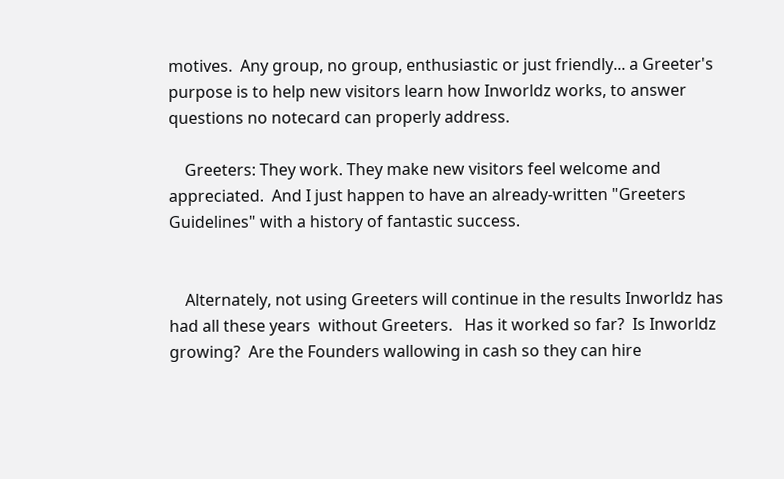motives.  Any group, no group, enthusiastic or just friendly... a Greeter's purpose is to help new visitors learn how Inworldz works, to answer questions no notecard can properly address.

    Greeters: They work. They make new visitors feel welcome and appreciated.  And I just happen to have an already-written "Greeters Guidelines" with a history of fantastic success.


    Alternately, not using Greeters will continue in the results Inworldz has had all these years  without Greeters.   Has it worked so far?  Is Inworldz growing?  Are the Founders wallowing in cash so they can hire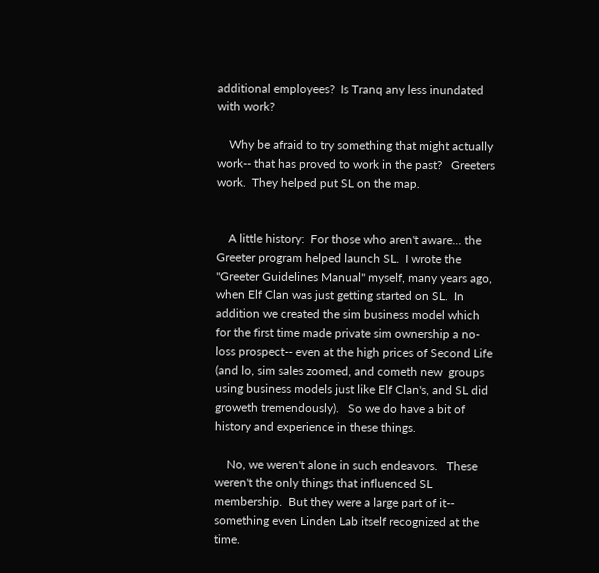additional employees?  Is Tranq any less inundated with work?

    Why be afraid to try something that might actually work-- that has proved to work in the past?   Greeters work.  They helped put SL on the map.


    A little history:  For those who aren't aware... the Greeter program helped launch SL.  I wrote the "Greeter Guidelines Manual" myself, many years ago, when Elf Clan was just getting started on SL.  In addition we created the sim business model which for the first time made private sim ownership a no-loss prospect-- even at the high prices of Second Life (and lo, sim sales zoomed, and cometh new  groups using business models just like Elf Clan's, and SL did groweth tremendously).   So we do have a bit of history and experience in these things.

    No, we weren't alone in such endeavors.   These weren't the only things that influenced SL membership.  But they were a large part of it-- something even Linden Lab itself recognized at the time.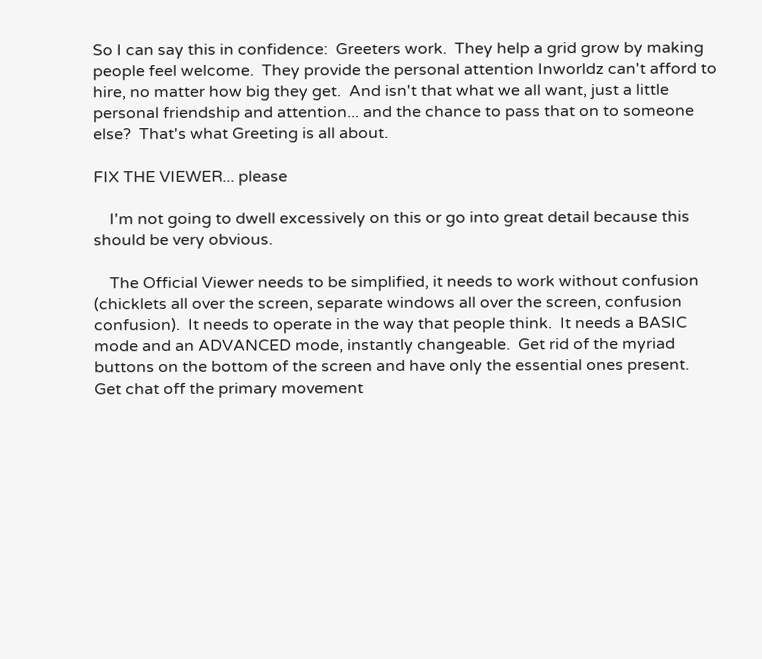So I can say this in confidence:  Greeters work.  They help a grid grow by making people feel welcome.  They provide the personal attention Inworldz can't afford to hire, no matter how big they get.  And isn't that what we all want, just a little personal friendship and attention... and the chance to pass that on to someone else?  That's what Greeting is all about.

FIX THE VIEWER... please

    I'm not going to dwell excessively on this or go into great detail because this should be very obvious.

    The Official Viewer needs to be simplified, it needs to work without confusion (chicklets all over the screen, separate windows all over the screen, confusion confusion).  It needs to operate in the way that people think.  It needs a BASIC mode and an ADVANCED mode, instantly changeable.  Get rid of the myriad  buttons on the bottom of the screen and have only the essential ones present.   Get chat off the primary movement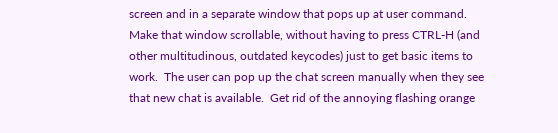screen and in a separate window that pops up at user command.  Make that window scrollable, without having to press CTRL-H (and other multitudinous, outdated keycodes) just to get basic items to work.  The user can pop up the chat screen manually when they see that new chat is available.  Get rid of the annoying flashing orange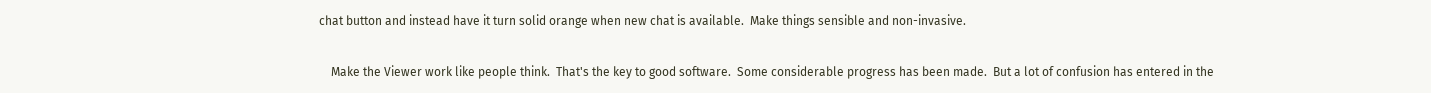chat button and instead have it turn solid orange when new chat is available.  Make things sensible and non-invasive.

    Make the Viewer work like people think.  That's the key to good software.  Some considerable progress has been made.  But a lot of confusion has entered in the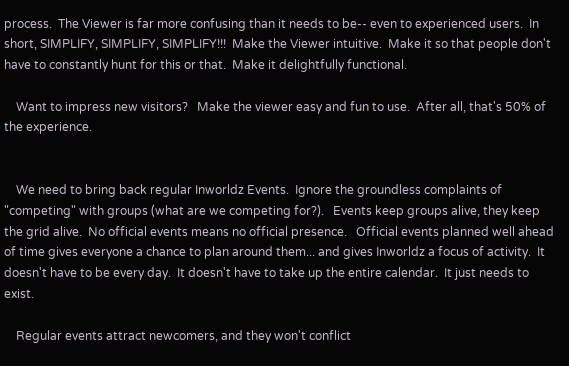process.  The Viewer is far more confusing than it needs to be-- even to experienced users.  In short, SIMPLIFY, SIMPLIFY, SIMPLIFY!!!  Make the Viewer intuitive.  Make it so that people don't have to constantly hunt for this or that.  Make it delightfully functional.

    Want to impress new visitors?   Make the viewer easy and fun to use.  After all, that's 50% of the experience.


    We need to bring back regular Inworldz Events.  Ignore the groundless complaints of "competing" with groups (what are we competing for?).   Events keep groups alive, they keep the grid alive.  No official events means no official presence.   Official events planned well ahead of time gives everyone a chance to plan around them... and gives Inworldz a focus of activity.  It doesn't have to be every day.  It doesn't have to take up the entire calendar.  It just needs to exist.

    Regular events attract newcomers, and they won't conflict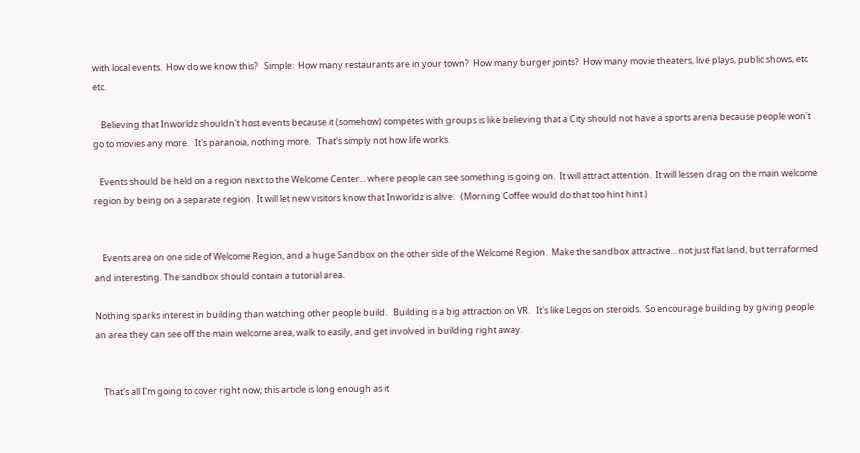with local events.  How do we know this?   Simple:  How many restaurants are in your town?  How many burger joints?  How many movie theaters, live plays, public shows, etc etc.

    Believing that Inworldz shouldn't host events because it (somehow) competes with groups is like believing that a City should not have a sports arena because people won't go to movies any more.   It's paranoia, nothing more.   That's simply not how life works.

   Events should be held on a region next to the Welcome Center... where people can see something is going on.  It will attract attention.  It will lessen drag on the main welcome region by being on a separate region.  It will let new visitors know that Inworldz is alive.   (Morning Coffee would do that too hint hint.)


    Events area on one side of Welcome Region, and a huge Sandbox on the other side of the Welcome Region.  Make the sandbox attractive... not just flat land, but terraformed and interesting. The sandbox should contain a tutorial area.

Nothing sparks interest in building than watching other people build.   Building is a big attraction on VR.   It's like Legos on steroids.  So encourage building by giving people an area they can see off the main welcome area, walk to easily, and get involved in building right away.


    That's all I'm going to cover right now; this article is long enough as it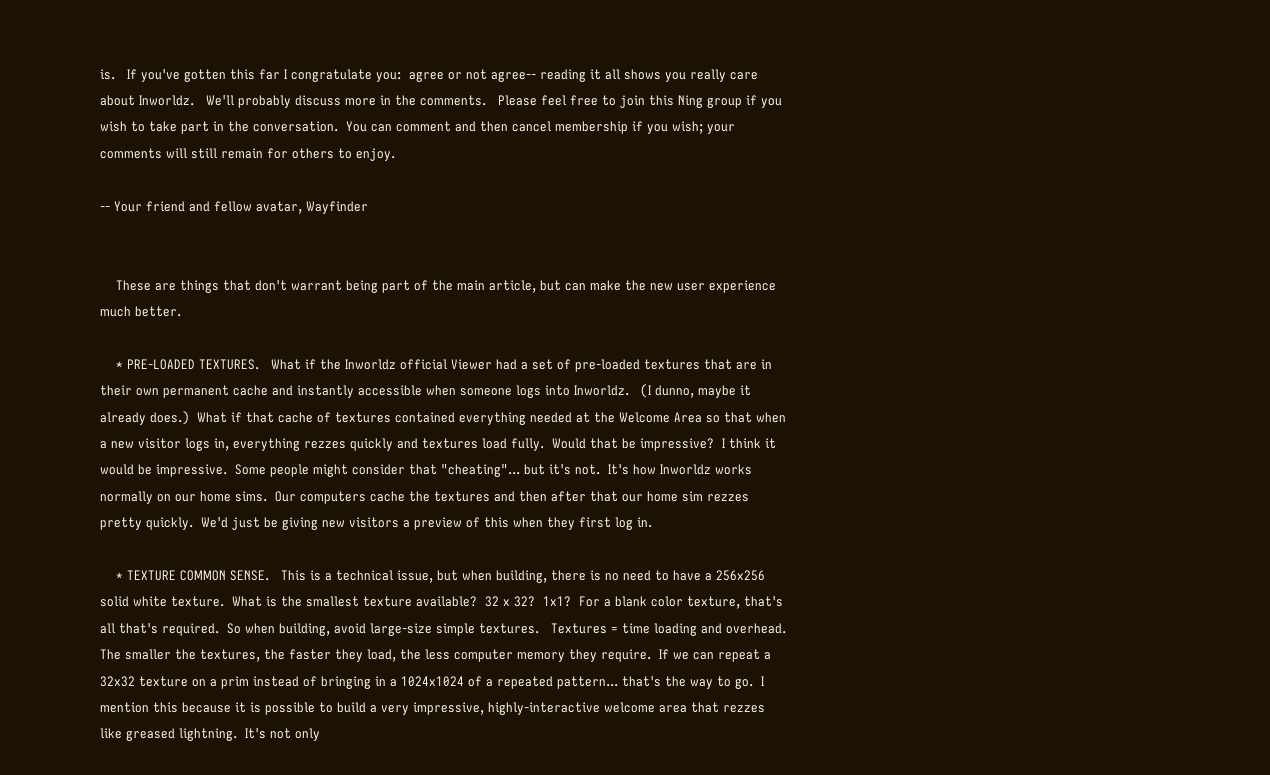is.   If you've gotten this far I congratulate you:  agree or not agree-- reading it all shows you really care about Inworldz.   We'll probably discuss more in the comments.   Please feel free to join this Ning group if you wish to take part in the conversation.  You can comment and then cancel membership if you wish; your comments will still remain for others to enjoy.

-- Your friend and fellow avatar, Wayfinder


    These are things that don't warrant being part of the main article, but can make the new user experience much better.

    * PRE-LOADED TEXTURES.   What if the Inworldz official Viewer had a set of pre-loaded textures that are in their own permanent cache and instantly accessible when someone logs into Inworldz.   (I dunno, maybe it already does.)  What if that cache of textures contained everything needed at the Welcome Area so that when a new visitor logs in, everything rezzes quickly and textures load fully.  Would that be impressive?  I think it would be impressive.  Some people might consider that "cheating"... but it's not.  It's how Inworldz works normally on our home sims.  Our computers cache the textures and then after that our home sim rezzes pretty quickly.  We'd just be giving new visitors a preview of this when they first log in.

    * TEXTURE COMMON SENSE.   This is a technical issue, but when building, there is no need to have a 256x256 solid white texture.  What is the smallest texture available?  32 x 32?  1x1?  For a blank color texture, that's all that's required.  So when building, avoid large-size simple textures.   Textures = time loading and overhead.  The smaller the textures, the faster they load, the less computer memory they require.  If we can repeat a 32x32 texture on a prim instead of bringing in a 1024x1024 of a repeated pattern... that's the way to go.  I mention this because it is possible to build a very impressive, highly-interactive welcome area that rezzes like greased lightning.  It's not only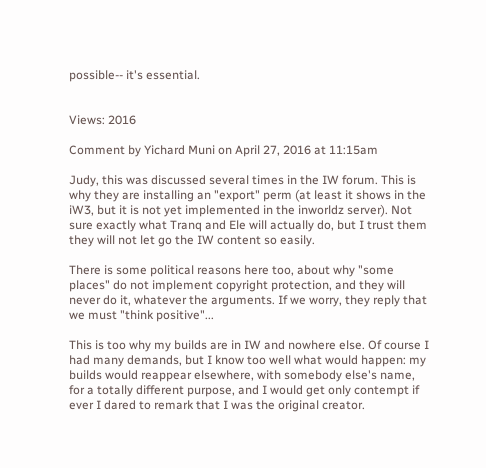possible-- it's essential.


Views: 2016

Comment by Yichard Muni on April 27, 2016 at 11:15am

Judy, this was discussed several times in the IW forum. This is why they are installing an "export" perm (at least it shows in the iW3, but it is not yet implemented in the inworldz server). Not sure exactly what Tranq and Ele will actually do, but I trust them they will not let go the IW content so easily.

There is some political reasons here too, about why "some places" do not implement copyright protection, and they will never do it, whatever the arguments. If we worry, they reply that we must "think positive"...

This is too why my builds are in IW and nowhere else. Of course I had many demands, but I know too well what would happen: my builds would reappear elsewhere, with somebody else's name, for a totally different purpose, and I would get only contempt if ever I dared to remark that I was the original creator.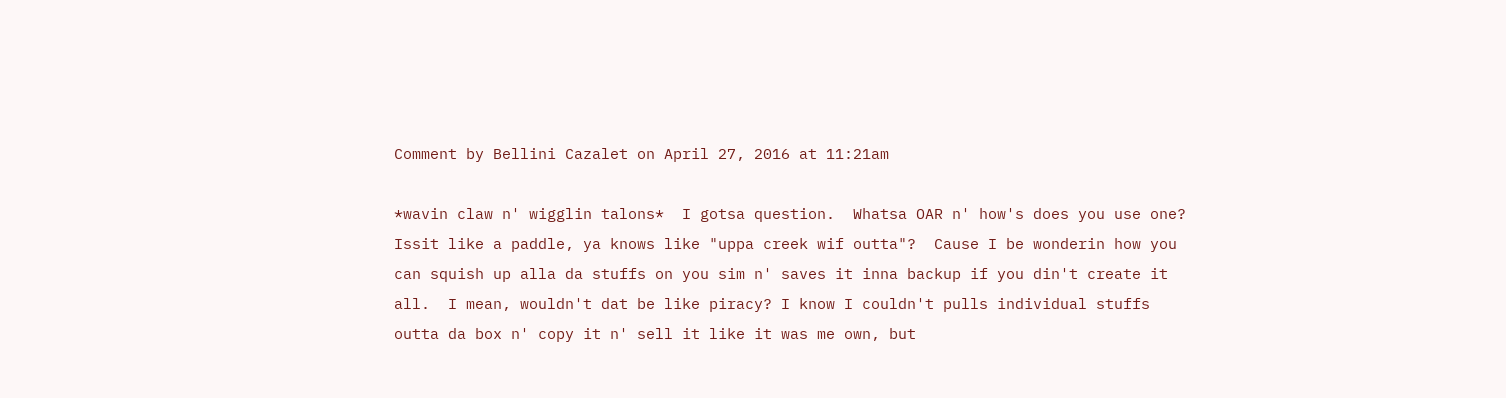Comment by Bellini Cazalet on April 27, 2016 at 11:21am

*wavin claw n' wigglin talons*  I gotsa question.  Whatsa OAR n' how's does you use one?  Issit like a paddle, ya knows like "uppa creek wif outta"?  Cause I be wonderin how you can squish up alla da stuffs on you sim n' saves it inna backup if you din't create it all.  I mean, wouldn't dat be like piracy? I know I couldn't pulls individual stuffs outta da box n' copy it n' sell it like it was me own, but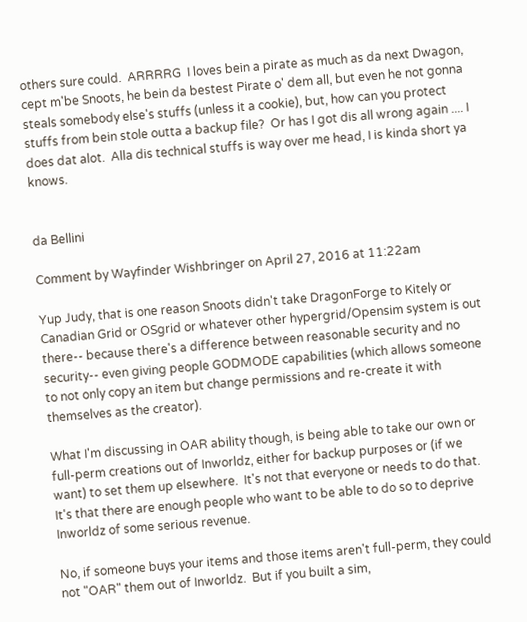others sure could.  ARRRRG  I loves bein a pirate as much as da next Dwagon, cept m'be Snoots, he bein da bestest Pirate o' dem all, but even he not gonna steals somebody else's stuffs (unless it a cookie), but, how can you protect stuffs from bein stole outta a backup file?  Or has I got dis all wrong again .... I does dat alot.  Alla dis technical stuffs is way over me head, I is kinda short ya knows.


da Bellini

Comment by Wayfinder Wishbringer on April 27, 2016 at 11:22am

Yup Judy, that is one reason Snoots didn't take DragonForge to Kitely or Canadian Grid or OSgrid or whatever other hypergrid/Opensim system is out there-- because there's a difference between reasonable security and no security-- even giving people GODMODE capabilities (which allows someone to not only copy an item but change permissions and re-create it with themselves as the creator).

What I'm discussing in OAR ability though, is being able to take our own or full-perm creations out of Inworldz, either for backup purposes or (if we want) to set them up elsewhere.  It's not that everyone or needs to do that.   It's that there are enough people who want to be able to do so to deprive Inworldz of some serious revenue.

No, if someone buys your items and those items aren't full-perm, they could not "OAR" them out of Inworldz.  But if you built a sim,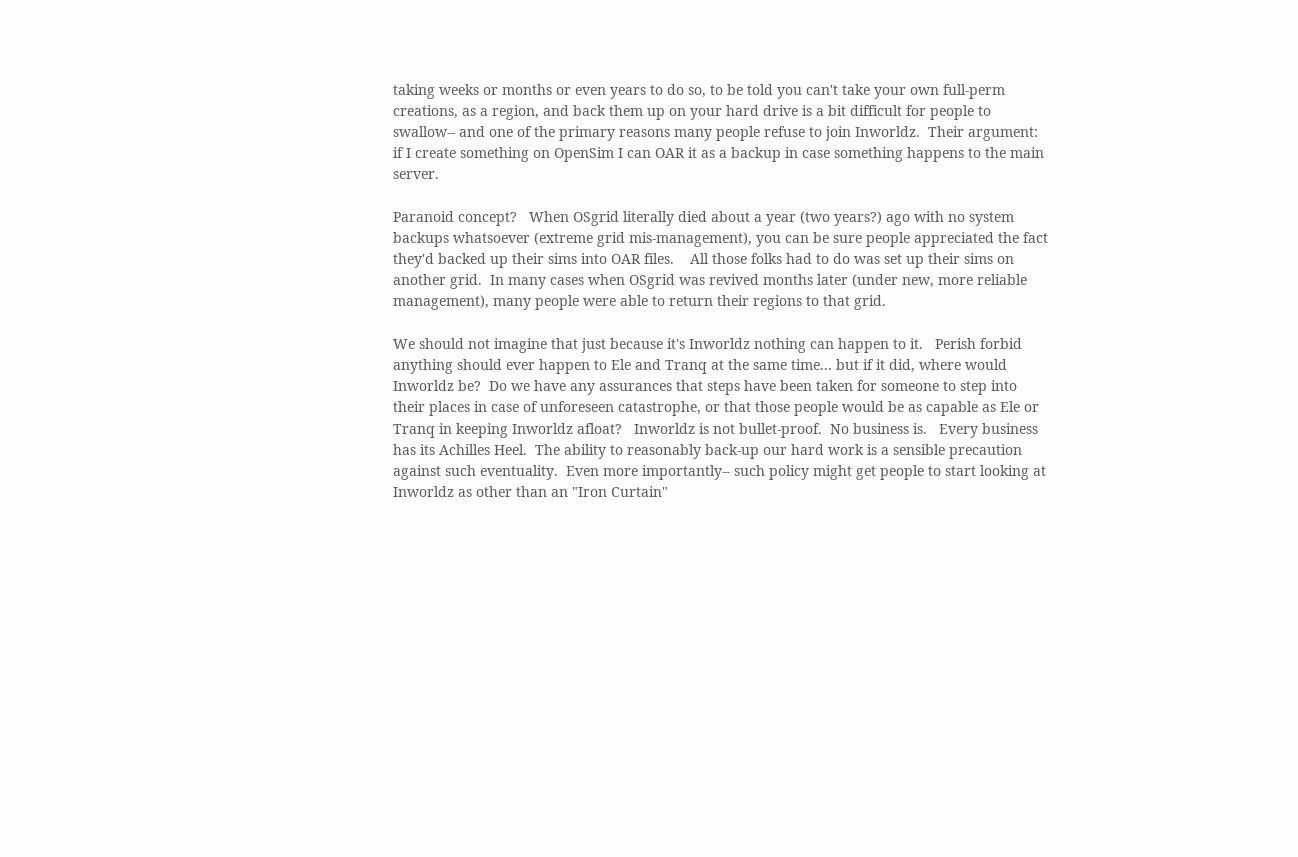taking weeks or months or even years to do so, to be told you can't take your own full-perm creations, as a region, and back them up on your hard drive is a bit difficult for people to swallow-- and one of the primary reasons many people refuse to join Inworldz.  Their argument:  if I create something on OpenSim I can OAR it as a backup in case something happens to the main server.

Paranoid concept?   When OSgrid literally died about a year (two years?) ago with no system backups whatsoever (extreme grid mis-management), you can be sure people appreciated the fact they'd backed up their sims into OAR files.    All those folks had to do was set up their sims on another grid.  In many cases when OSgrid was revived months later (under new, more reliable management), many people were able to return their regions to that grid.

We should not imagine that just because it's Inworldz nothing can happen to it.   Perish forbid anything should ever happen to Ele and Tranq at the same time... but if it did, where would Inworldz be?  Do we have any assurances that steps have been taken for someone to step into their places in case of unforeseen catastrophe, or that those people would be as capable as Ele or Tranq in keeping Inworldz afloat?   Inworldz is not bullet-proof.  No business is.   Every business has its Achilles Heel.  The ability to reasonably back-up our hard work is a sensible precaution against such eventuality.  Even more importantly-- such policy might get people to start looking at Inworldz as other than an "Iron Curtain"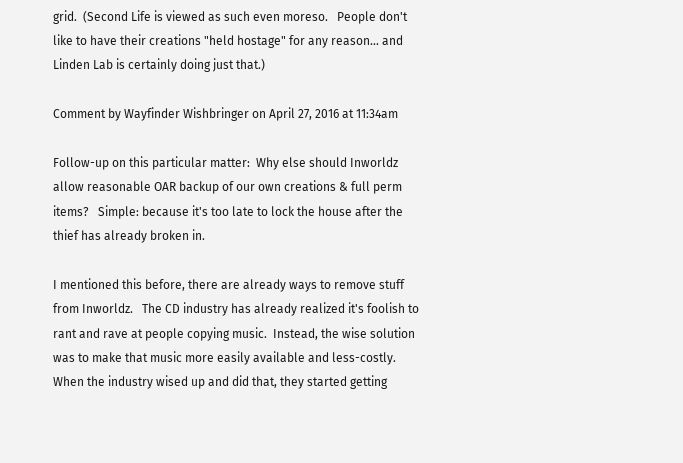grid.  (Second Life is viewed as such even moreso.   People don't like to have their creations "held hostage" for any reason... and Linden Lab is certainly doing just that.)

Comment by Wayfinder Wishbringer on April 27, 2016 at 11:34am

Follow-up on this particular matter:  Why else should Inworldz allow reasonable OAR backup of our own creations & full perm items?   Simple: because it's too late to lock the house after the thief has already broken in.

I mentioned this before, there are already ways to remove stuff from Inworldz.   The CD industry has already realized it's foolish to rant and rave at people copying music.  Instead, the wise solution was to make that music more easily available and less-costly.  When the industry wised up and did that, they started getting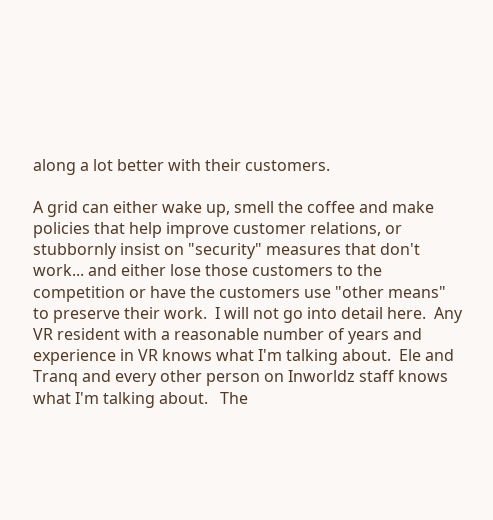along a lot better with their customers.

A grid can either wake up, smell the coffee and make policies that help improve customer relations, or stubbornly insist on "security" measures that don't work... and either lose those customers to the competition or have the customers use "other means" to preserve their work.  I will not go into detail here.  Any VR resident with a reasonable number of years and experience in VR knows what I'm talking about.  Ele and Tranq and every other person on Inworldz staff knows what I'm talking about.   The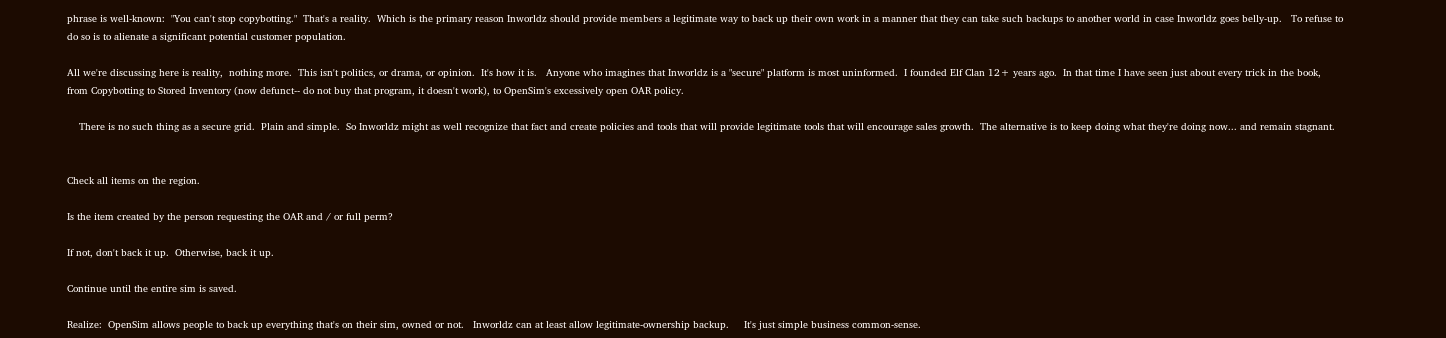phrase is well-known:  "You can't stop copybotting."  That's a reality.  Which is the primary reason Inworldz should provide members a legitimate way to back up their own work in a manner that they can take such backups to another world in case Inworldz goes belly-up.   To refuse to do so is to alienate a significant potential customer population.

All we're discussing here is reality,  nothing more.  This isn't politics, or drama, or opinion.  It's how it is.   Anyone who imagines that Inworldz is a "secure" platform is most uninformed.  I founded Elf Clan 12+ years ago.  In that time I have seen just about every trick in the book, from Copybotting to Stored Inventory (now defunct-- do not buy that program, it doesn't work), to OpenSim's excessively open OAR policy.

    There is no such thing as a secure grid.  Plain and simple.  So Inworldz might as well recognize that fact and create policies and tools that will provide legitimate tools that will encourage sales growth.  The alternative is to keep doing what they're doing now... and remain stagnant.


Check all items on the region.

Is the item created by the person requesting the OAR and / or full perm?

If not, don't back it up.  Otherwise, back it up.

Continue until the entire sim is saved.

Realize:  OpenSim allows people to back up everything that's on their sim, owned or not.   Inworldz can at least allow legitimate-ownership backup.     It's just simple business common-sense.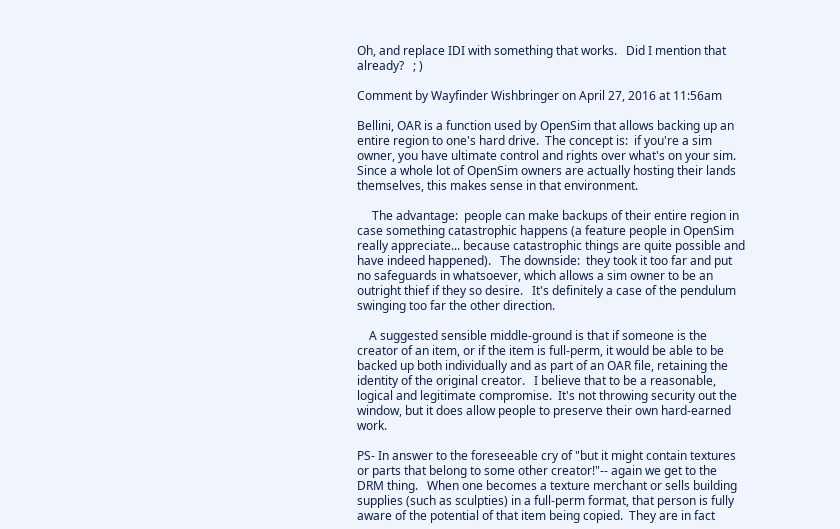Oh, and replace IDI with something that works.   Did I mention that already?   ; )

Comment by Wayfinder Wishbringer on April 27, 2016 at 11:56am

Bellini, OAR is a function used by OpenSim that allows backing up an entire region to one's hard drive.  The concept is:  if you're a sim owner, you have ultimate control and rights over what's on your sim.  Since a whole lot of OpenSim owners are actually hosting their lands themselves, this makes sense in that environment.

     The advantage:  people can make backups of their entire region in case something catastrophic happens (a feature people in OpenSim really appreciate... because catastrophic things are quite possible and have indeed happened).   The downside:  they took it too far and put no safeguards in whatsoever, which allows a sim owner to be an outright thief if they so desire.   It's definitely a case of the pendulum swinging too far the other direction.

    A suggested sensible middle-ground is that if someone is the creator of an item, or if the item is full-perm, it would be able to be backed up both individually and as part of an OAR file, retaining the identity of the original creator.   I believe that to be a reasonable, logical and legitimate compromise.  It's not throwing security out the window, but it does allow people to preserve their own hard-earned work.

PS- In answer to the foreseeable cry of "but it might contain textures or parts that belong to some other creator!"-- again we get to the DRM thing.   When one becomes a texture merchant or sells building supplies (such as sculpties) in a full-perm format, that person is fully aware of the potential of that item being copied.  They are in fact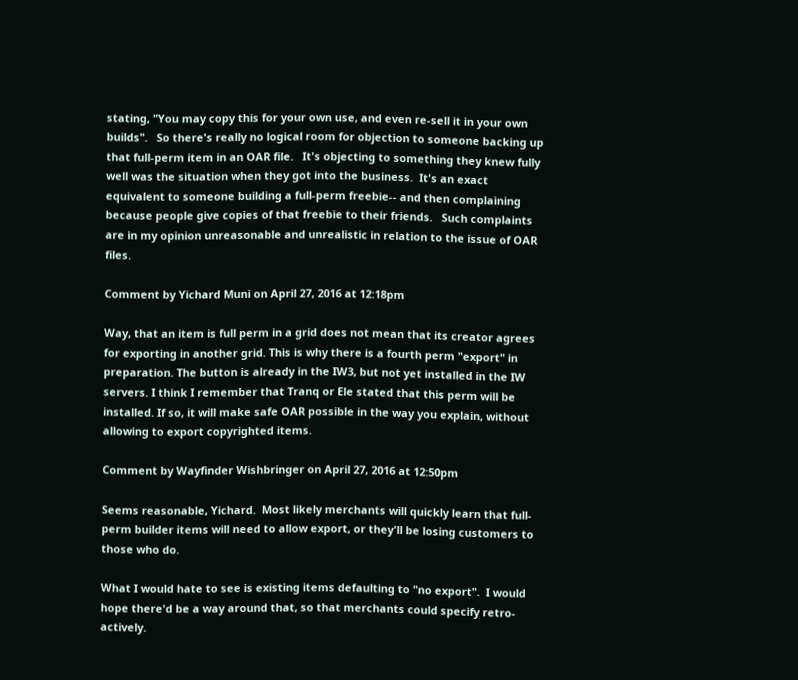stating, "You may copy this for your own use, and even re-sell it in your own builds".   So there's really no logical room for objection to someone backing up that full-perm item in an OAR file.   It's objecting to something they knew fully well was the situation when they got into the business.  It's an exact equivalent to someone building a full-perm freebie-- and then complaining because people give copies of that freebie to their friends.   Such complaints are in my opinion unreasonable and unrealistic in relation to the issue of OAR files.

Comment by Yichard Muni on April 27, 2016 at 12:18pm

Way, that an item is full perm in a grid does not mean that its creator agrees for exporting in another grid. This is why there is a fourth perm "export" in preparation. The button is already in the IW3, but not yet installed in the IW servers. I think I remember that Tranq or Ele stated that this perm will be installed. If so, it will make safe OAR possible in the way you explain, without allowing to export copyrighted items.

Comment by Wayfinder Wishbringer on April 27, 2016 at 12:50pm

Seems reasonable, Yichard.  Most likely merchants will quickly learn that full-perm builder items will need to allow export, or they'll be losing customers to those who do.

What I would hate to see is existing items defaulting to "no export".  I would hope there'd be a way around that, so that merchants could specify retro-actively.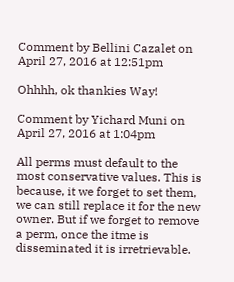Comment by Bellini Cazalet on April 27, 2016 at 12:51pm

Ohhhh, ok thankies Way!

Comment by Yichard Muni on April 27, 2016 at 1:04pm

All perms must default to the most conservative values. This is because, it we forget to set them, we can still replace it for the new owner. But if we forget to remove a perm, once the itme is disseminated it is irretrievable.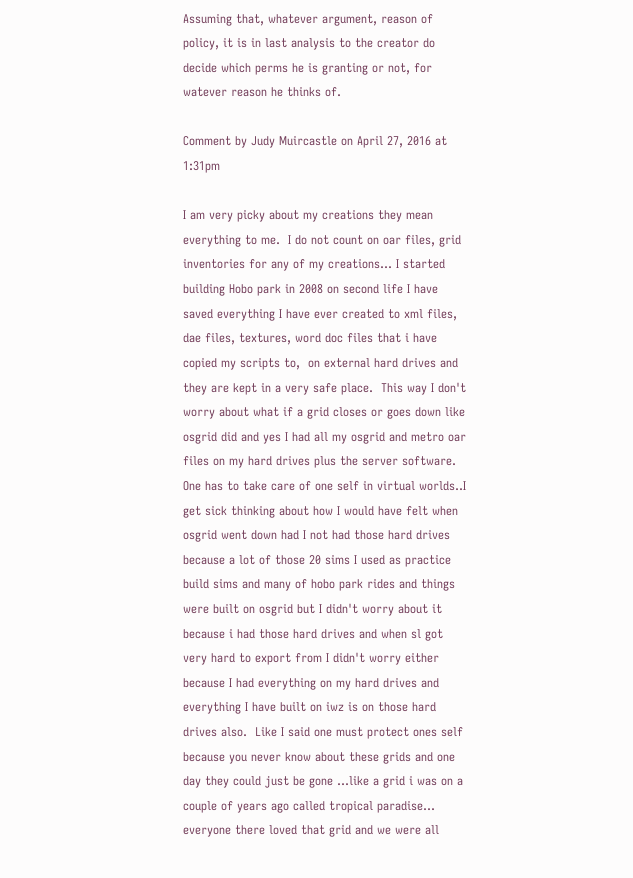Assuming that, whatever argument, reason of policy, it is in last analysis to the creator do decide which perms he is granting or not, for watever reason he thinks of.

Comment by Judy Muircastle on April 27, 2016 at 1:31pm

I am very picky about my creations they mean everything to me.  I do not count on oar files, grid inventories for any of my creations... I started building Hobo park in 2008 on second life I have saved everything I have ever created to xml files, dae files, textures, word doc files that i have copied my scripts to,  on external hard drives and they are kept in a very safe place.  This way I don't worry about what if a grid closes or goes down like osgrid did and yes I had all my osgrid and metro oar files on my hard drives plus the server software.  One has to take care of one self in virtual worlds..I get sick thinking about how I would have felt when osgrid went down had I not had those hard drives because a lot of those 20 sims I used as practice build sims and many of hobo park rides and things were built on osgrid but I didn't worry about it because i had those hard drives and when sl got very hard to export from I didn't worry either because I had everything on my hard drives and everything I have built on iwz is on those hard drives also.  Like I said one must protect ones self because you never know about these grids and one day they could just be gone ...like a grid i was on a couple of years ago called tropical paradise... everyone there loved that grid and we were all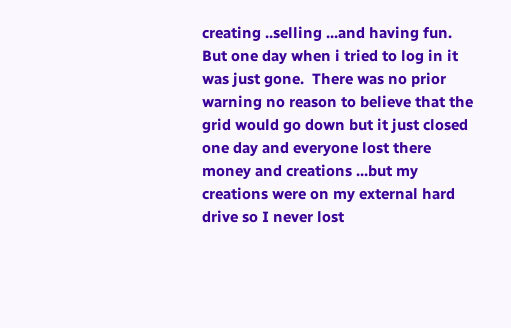creating ..selling ...and having fun.  But one day when i tried to log in it was just gone.  There was no prior warning no reason to believe that the grid would go down but it just closed one day and everyone lost there money and creations ...but my creations were on my external hard drive so I never lost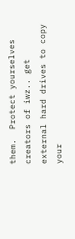them.  Protect yourselves creators of iwz.. get external hard drives to copy your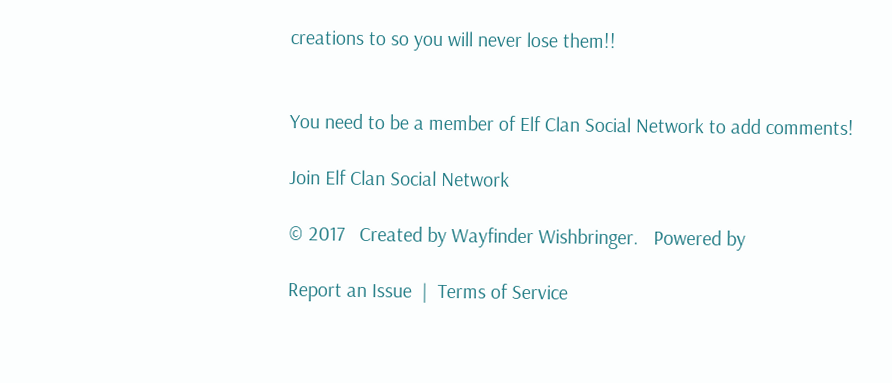creations to so you will never lose them!!


You need to be a member of Elf Clan Social Network to add comments!

Join Elf Clan Social Network

© 2017   Created by Wayfinder Wishbringer.   Powered by

Report an Issue  |  Terms of Service